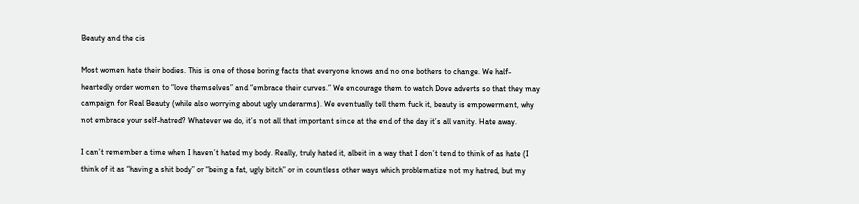Beauty and the cis

Most women hate their bodies. This is one of those boring facts that everyone knows and no one bothers to change. We half-heartedly order women to “love themselves” and “embrace their curves.” We encourage them to watch Dove adverts so that they may campaign for Real Beauty (while also worrying about ugly underarms). We eventually tell them fuck it, beauty is empowerment, why not embrace your self-hatred? Whatever we do, it’s not all that important since at the end of the day it’s all vanity. Hate away.

I can’t remember a time when I haven’t hated my body. Really, truly hated it, albeit in a way that I don’t tend to think of as hate (I think of it as “having a shit body” or “being a fat, ugly bitch” or in countless other ways which problematize not my hatred, but my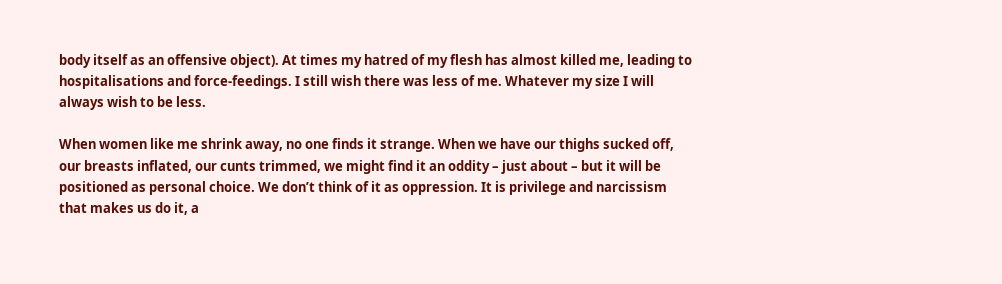body itself as an offensive object). At times my hatred of my flesh has almost killed me, leading to hospitalisations and force-feedings. I still wish there was less of me. Whatever my size I will always wish to be less.

When women like me shrink away, no one finds it strange. When we have our thighs sucked off, our breasts inflated, our cunts trimmed, we might find it an oddity – just about – but it will be positioned as personal choice. We don’t think of it as oppression. It is privilege and narcissism that makes us do it, a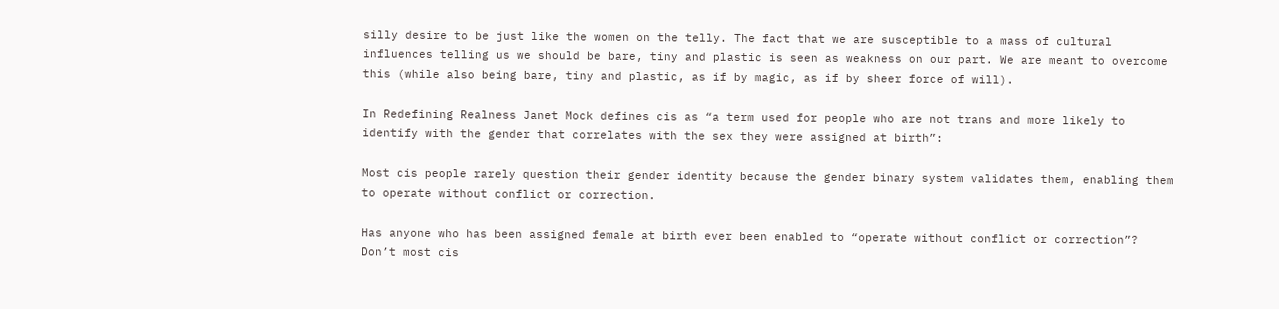silly desire to be just like the women on the telly. The fact that we are susceptible to a mass of cultural influences telling us we should be bare, tiny and plastic is seen as weakness on our part. We are meant to overcome this (while also being bare, tiny and plastic, as if by magic, as if by sheer force of will).

In Redefining Realness Janet Mock defines cis as “a term used for people who are not trans and more likely to identify with the gender that correlates with the sex they were assigned at birth”:

Most cis people rarely question their gender identity because the gender binary system validates them, enabling them to operate without conflict or correction.

Has anyone who has been assigned female at birth ever been enabled to “operate without conflict or correction”? Don’t most cis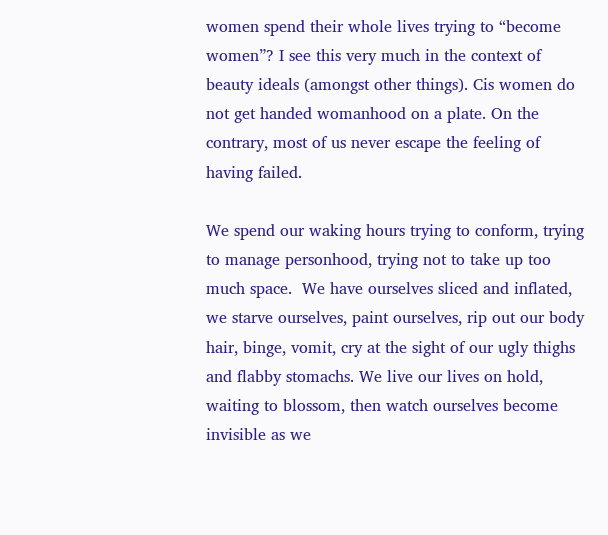women spend their whole lives trying to “become women”? I see this very much in the context of beauty ideals (amongst other things). Cis women do not get handed womanhood on a plate. On the contrary, most of us never escape the feeling of having failed.

We spend our waking hours trying to conform, trying to manage personhood, trying not to take up too much space.  We have ourselves sliced and inflated, we starve ourselves, paint ourselves, rip out our body hair, binge, vomit, cry at the sight of our ugly thighs and flabby stomachs. We live our lives on hold, waiting to blossom, then watch ourselves become invisible as we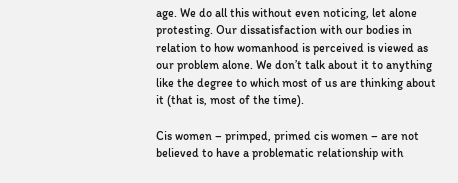age. We do all this without even noticing, let alone protesting. Our dissatisfaction with our bodies in relation to how womanhood is perceived is viewed as our problem alone. We don’t talk about it to anything like the degree to which most of us are thinking about it (that is, most of the time).

Cis women – primped, primed cis women – are not believed to have a problematic relationship with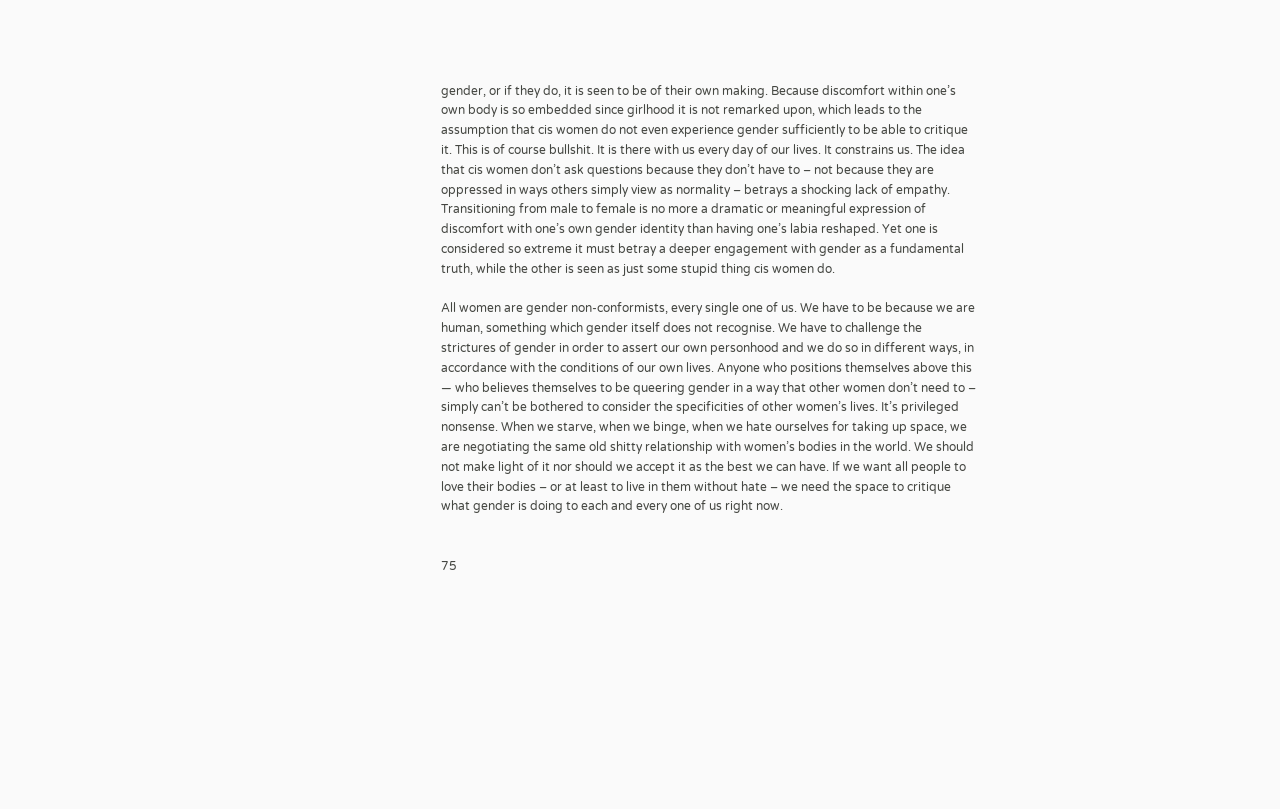gender, or if they do, it is seen to be of their own making. Because discomfort within one’s own body is so embedded since girlhood it is not remarked upon, which leads to the assumption that cis women do not even experience gender sufficiently to be able to critique it. This is of course bullshit. It is there with us every day of our lives. It constrains us. The idea that cis women don’t ask questions because they don’t have to – not because they are oppressed in ways others simply view as normality – betrays a shocking lack of empathy. Transitioning from male to female is no more a dramatic or meaningful expression of discomfort with one’s own gender identity than having one’s labia reshaped. Yet one is considered so extreme it must betray a deeper engagement with gender as a fundamental truth, while the other is seen as just some stupid thing cis women do.

All women are gender non-conformists, every single one of us. We have to be because we are human, something which gender itself does not recognise. We have to challenge the strictures of gender in order to assert our own personhood and we do so in different ways, in accordance with the conditions of our own lives. Anyone who positions themselves above this — who believes themselves to be queering gender in a way that other women don’t need to – simply can’t be bothered to consider the specificities of other women’s lives. It’s privileged nonsense. When we starve, when we binge, when we hate ourselves for taking up space, we are negotiating the same old shitty relationship with women’s bodies in the world. We should not make light of it nor should we accept it as the best we can have. If we want all people to love their bodies – or at least to live in them without hate – we need the space to critique what gender is doing to each and every one of us right now.


75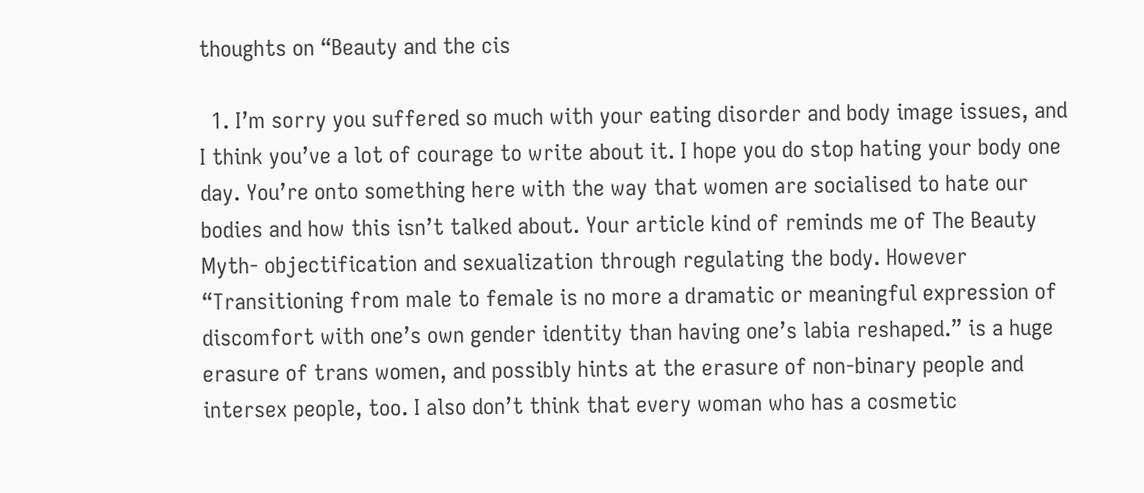thoughts on “Beauty and the cis

  1. I’m sorry you suffered so much with your eating disorder and body image issues, and I think you’ve a lot of courage to write about it. I hope you do stop hating your body one day. You’re onto something here with the way that women are socialised to hate our bodies and how this isn’t talked about. Your article kind of reminds me of The Beauty Myth- objectification and sexualization through regulating the body. However “Transitioning from male to female is no more a dramatic or meaningful expression of discomfort with one’s own gender identity than having one’s labia reshaped.” is a huge erasure of trans women, and possibly hints at the erasure of non-binary people and intersex people, too. I also don’t think that every woman who has a cosmetic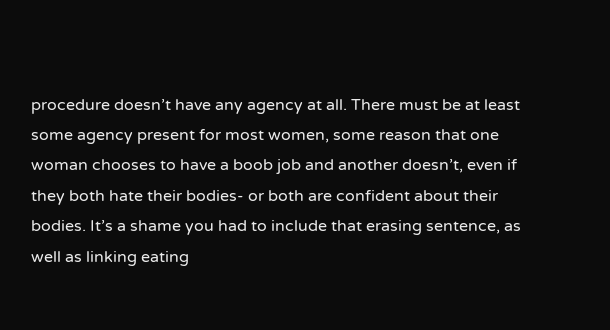procedure doesn’t have any agency at all. There must be at least some agency present for most women, some reason that one woman chooses to have a boob job and another doesn’t, even if they both hate their bodies- or both are confident about their bodies. It’s a shame you had to include that erasing sentence, as well as linking eating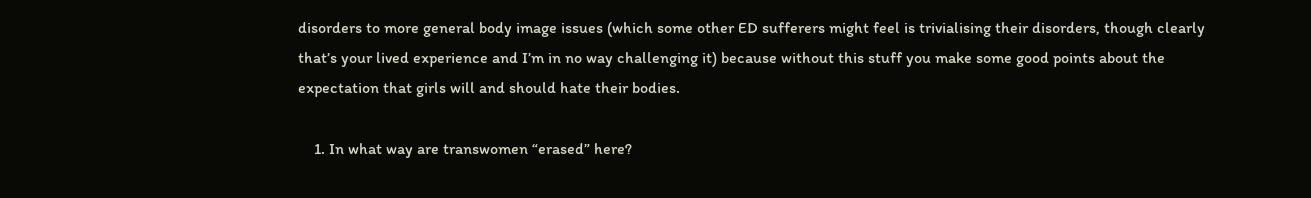disorders to more general body image issues (which some other ED sufferers might feel is trivialising their disorders, though clearly that’s your lived experience and I’m in no way challenging it) because without this stuff you make some good points about the expectation that girls will and should hate their bodies.

    1. In what way are transwomen “erased” here?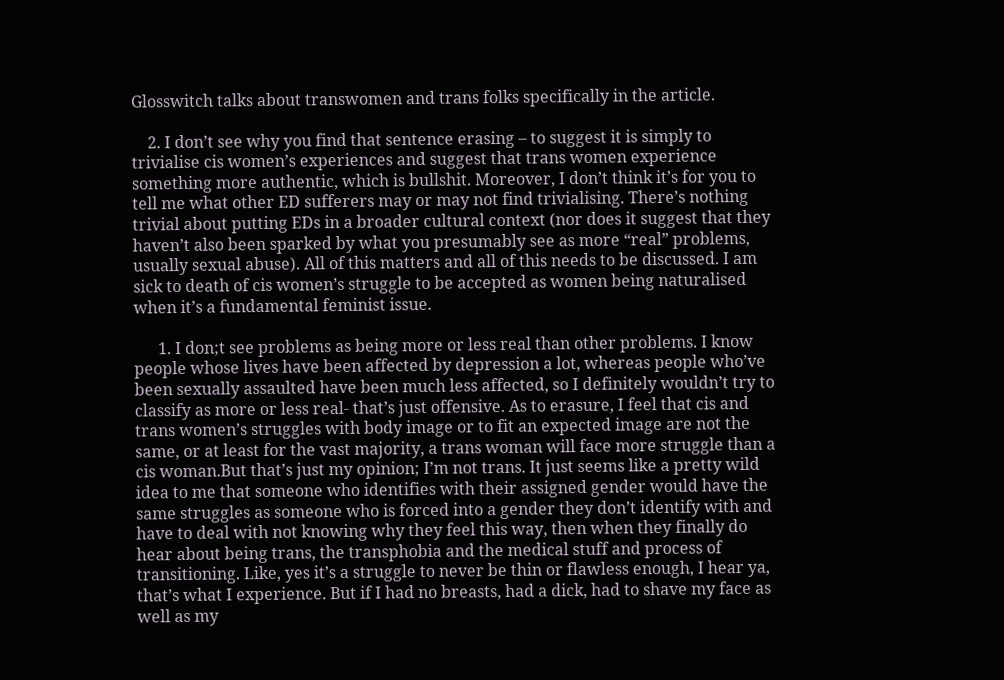Glosswitch talks about transwomen and trans folks specifically in the article.

    2. I don’t see why you find that sentence erasing – to suggest it is simply to trivialise cis women’s experiences and suggest that trans women experience something more authentic, which is bullshit. Moreover, I don’t think it’s for you to tell me what other ED sufferers may or may not find trivialising. There’s nothing trivial about putting EDs in a broader cultural context (nor does it suggest that they haven’t also been sparked by what you presumably see as more “real” problems, usually sexual abuse). All of this matters and all of this needs to be discussed. I am sick to death of cis women’s struggle to be accepted as women being naturalised when it’s a fundamental feminist issue.

      1. I don;t see problems as being more or less real than other problems. I know people whose lives have been affected by depression a lot, whereas people who’ve been sexually assaulted have been much less affected, so I definitely wouldn’t try to classify as more or less real- that’s just offensive. As to erasure, I feel that cis and trans women’s struggles with body image or to fit an expected image are not the same, or at least for the vast majority, a trans woman will face more struggle than a cis woman.But that’s just my opinion; I’m not trans. It just seems like a pretty wild idea to me that someone who identifies with their assigned gender would have the same struggles as someone who is forced into a gender they don’t identify with and have to deal with not knowing why they feel this way, then when they finally do hear about being trans, the transphobia and the medical stuff and process of transitioning. Like, yes it’s a struggle to never be thin or flawless enough, I hear ya, that’s what I experience. But if I had no breasts, had a dick, had to shave my face as well as my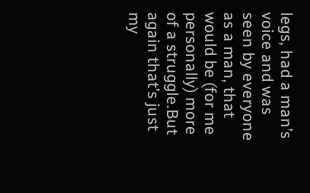legs, had a man’s voice and was seen by everyone as a man, that would be (for me personally) more of a struggle.But again that’s just my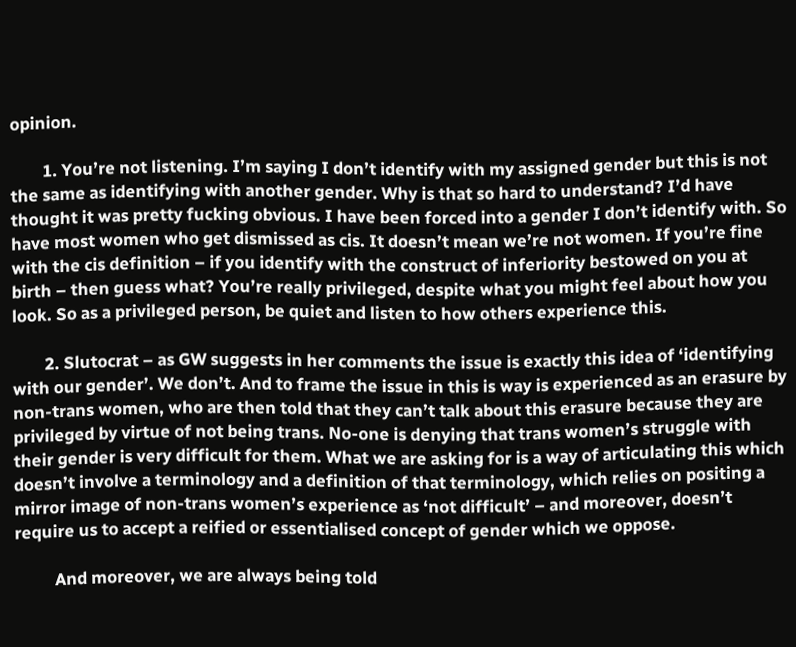opinion.

        1. You’re not listening. I’m saying I don’t identify with my assigned gender but this is not the same as identifying with another gender. Why is that so hard to understand? I’d have thought it was pretty fucking obvious. I have been forced into a gender I don’t identify with. So have most women who get dismissed as cis. It doesn’t mean we’re not women. If you’re fine with the cis definition – if you identify with the construct of inferiority bestowed on you at birth – then guess what? You’re really privileged, despite what you might feel about how you look. So as a privileged person, be quiet and listen to how others experience this.

        2. Slutocrat – as GW suggests in her comments the issue is exactly this idea of ‘identifying with our gender’. We don’t. And to frame the issue in this is way is experienced as an erasure by non-trans women, who are then told that they can’t talk about this erasure because they are privileged by virtue of not being trans. No-one is denying that trans women’s struggle with their gender is very difficult for them. What we are asking for is a way of articulating this which doesn’t involve a terminology and a definition of that terminology, which relies on positing a mirror image of non-trans women’s experience as ‘not difficult’ – and moreover, doesn’t require us to accept a reified or essentialised concept of gender which we oppose.

          And moreover, we are always being told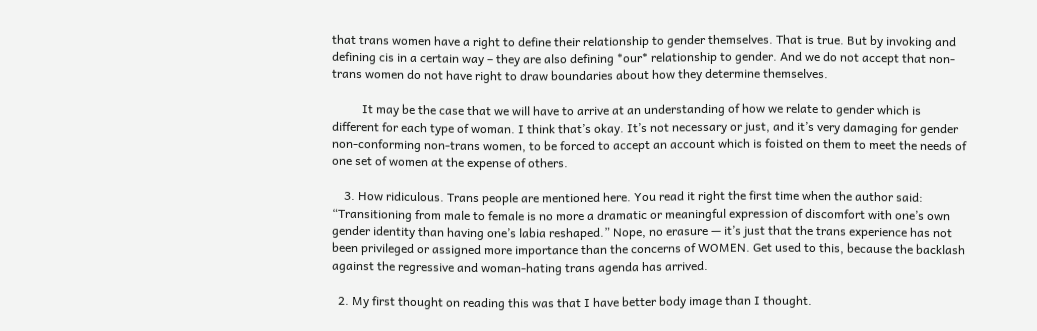that trans women have a right to define their relationship to gender themselves. That is true. But by invoking and defining cis in a certain way – they are also defining *our* relationship to gender. And we do not accept that non-trans women do not have right to draw boundaries about how they determine themselves.

          It may be the case that we will have to arrive at an understanding of how we relate to gender which is different for each type of woman. I think that’s okay. It’s not necessary or just, and it’s very damaging for gender non-conforming non-trans women, to be forced to accept an account which is foisted on them to meet the needs of one set of women at the expense of others.

    3. How ridiculous. Trans people are mentioned here. You read it right the first time when the author said: “Transitioning from male to female is no more a dramatic or meaningful expression of discomfort with one’s own gender identity than having one’s labia reshaped.” Nope, no erasure — it’s just that the trans experience has not been privileged or assigned more importance than the concerns of WOMEN. Get used to this, because the backlash against the regressive and woman-hating trans agenda has arrived.

  2. My first thought on reading this was that I have better body image than I thought.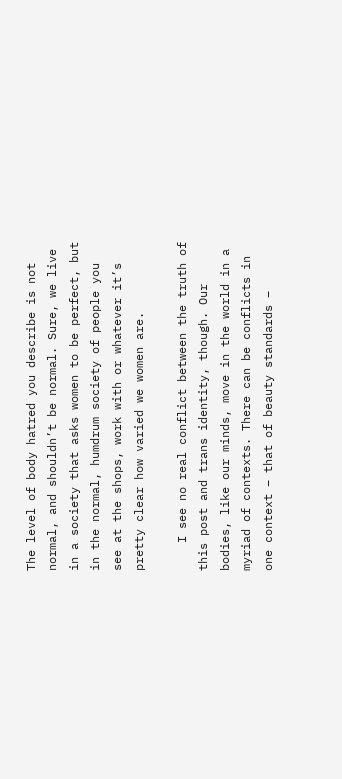The level of body hatred you describe is not normal, and shouldn’t be normal. Sure, we live in a society that asks women to be perfect, but in the normal, humdrum society of people you see at the shops, work with or whatever it’s pretty clear how varied we women are.

    I see no real conflict between the truth of this post and trans identity, though. Our bodies, like our minds, move in the world in a myriad of contexts. There can be conflicts in one context – that of beauty standards –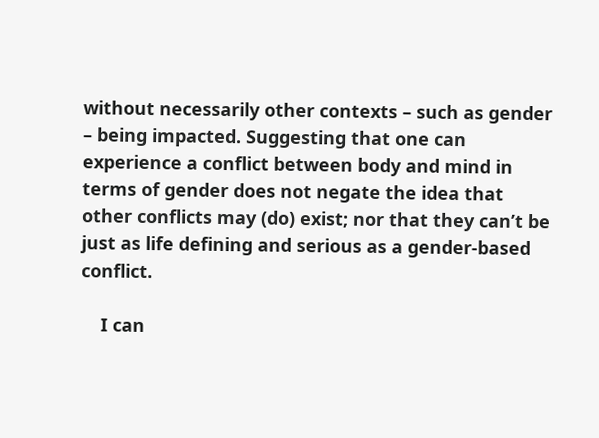without necessarily other contexts – such as gender – being impacted. Suggesting that one can experience a conflict between body and mind in terms of gender does not negate the idea that other conflicts may (do) exist; nor that they can’t be just as life defining and serious as a gender-based conflict.

    I can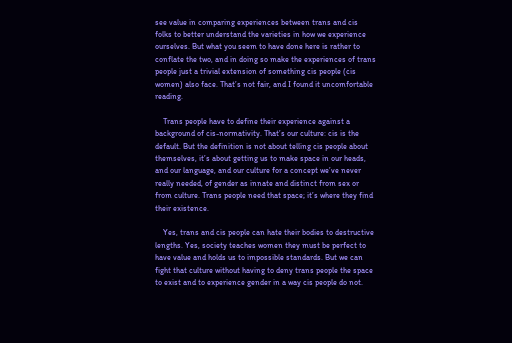see value in comparing experiences between trans and cis folks to better understand the varieties in how we experience ourselves. But what you seem to have done here is rather to conflate the two, and in doing so make the experiences of trans people just a trivial extension of something cis people (cis women) also face. That’s not fair, and I found it uncomfortable reading.

    Trans people have to define their experience against a background of cis-normativity. That’s our culture: cis is the default. But the definition is not about telling cis people about themselves, it’s about getting us to make space in our heads, and our language, and our culture for a concept we’ve never really needed, of gender as innate and distinct from sex or from culture. Trans people need that space; it’s where they find their existence.

    Yes, trans and cis people can hate their bodies to destructive lengths. Yes, society teaches women they must be perfect to have value and holds us to impossible standards. But we can fight that culture without having to deny trans people the space to exist and to experience gender in a way cis people do not.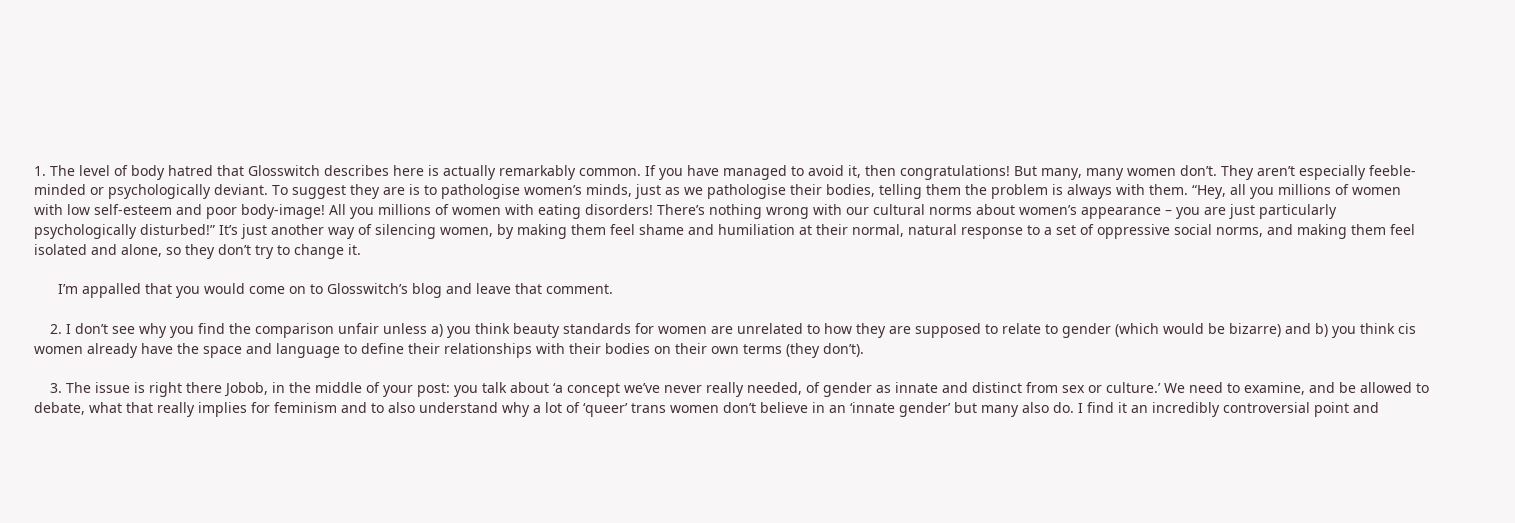1. The level of body hatred that Glosswitch describes here is actually remarkably common. If you have managed to avoid it, then congratulations! But many, many women don’t. They aren’t especially feeble-minded or psychologically deviant. To suggest they are is to pathologise women’s minds, just as we pathologise their bodies, telling them the problem is always with them. “Hey, all you millions of women with low self-esteem and poor body-image! All you millions of women with eating disorders! There’s nothing wrong with our cultural norms about women’s appearance – you are just particularly psychologically disturbed!” It’s just another way of silencing women, by making them feel shame and humiliation at their normal, natural response to a set of oppressive social norms, and making them feel isolated and alone, so they don’t try to change it.

      I’m appalled that you would come on to Glosswitch’s blog and leave that comment.

    2. I don’t see why you find the comparison unfair unless a) you think beauty standards for women are unrelated to how they are supposed to relate to gender (which would be bizarre) and b) you think cis women already have the space and language to define their relationships with their bodies on their own terms (they don’t).

    3. The issue is right there Jobob, in the middle of your post: you talk about ‘a concept we’ve never really needed, of gender as innate and distinct from sex or culture.’ We need to examine, and be allowed to debate, what that really implies for feminism and to also understand why a lot of ‘queer’ trans women don’t believe in an ‘innate gender’ but many also do. I find it an incredibly controversial point and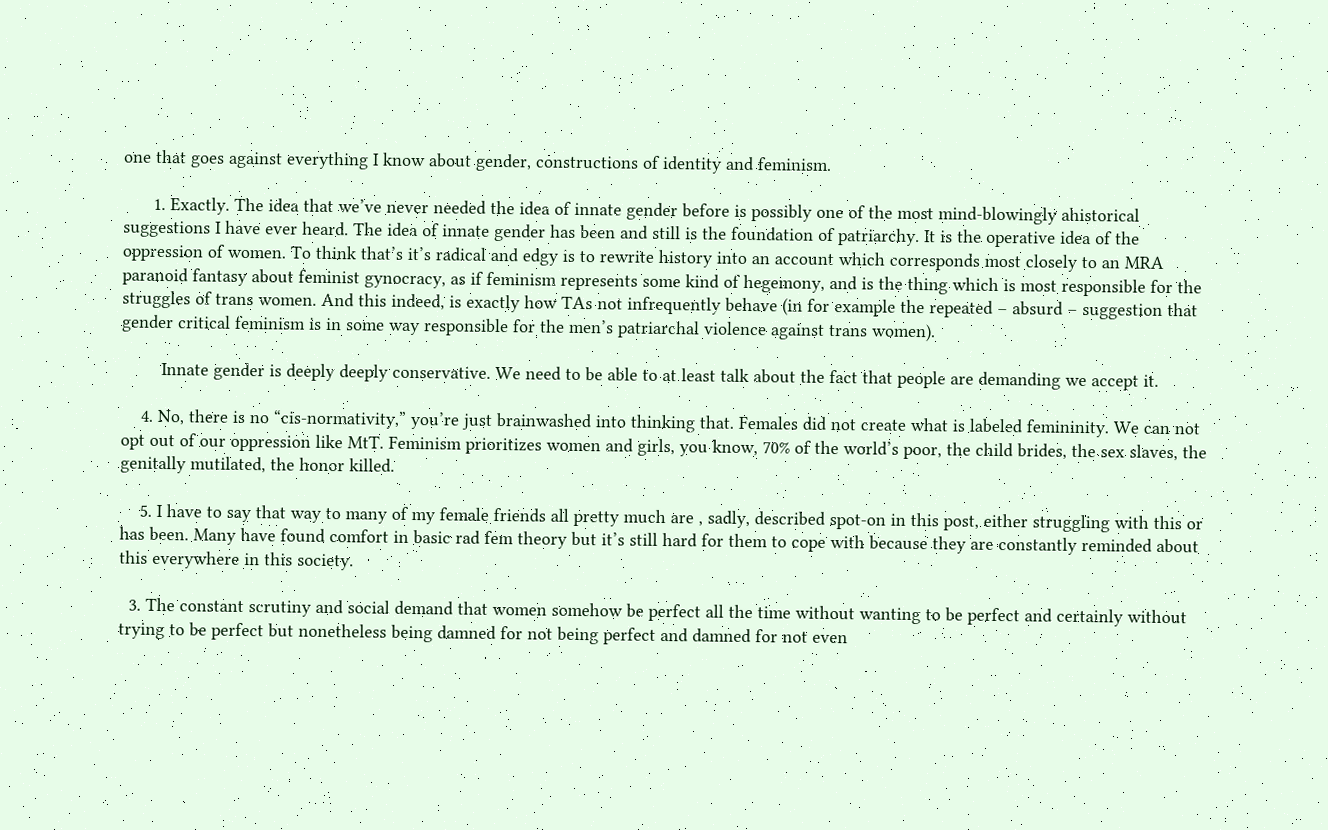one that goes against everything I know about gender, constructions of identity and feminism.

      1. Exactly. The idea that we’ve never needed the idea of innate gender before is possibly one of the most mind-blowingly ahistorical suggestions I have ever heard. The idea of innate gender has been and still is the foundation of patriarchy. It is the operative idea of the oppression of women. To think that’s it’s radical and edgy is to rewrite history into an account which corresponds most closely to an MRA paranoid fantasy about feminist gynocracy, as if feminism represents some kind of hegemony, and is the thing which is most responsible for the struggles of trans women. And this indeed, is exactly how TAs not infrequently behave (in for example the repeated – absurd – suggestion that gender critical feminism is in some way responsible for the men’s patriarchal violence against trans women).

        Innate gender is deeply deeply conservative. We need to be able to at least talk about the fact that people are demanding we accept it.

    4. No, there is no “cis-normativity,” you’re just brainwashed into thinking that. Females did not create what is labeled femininity. We can not opt out of our oppression like MtT. Feminism prioritizes women and girls, you know, 70% of the world’s poor, the child brides, the sex slaves, the genitally mutilated, the honor killed.

    5. I have to say that way to many of my female friends all pretty much are , sadly, described spot-on in this post, either struggling with this or has been. Many have found comfort in basic rad fem theory but it’s still hard for them to cope with because they are constantly reminded about this everywhere in this society.

  3. The constant scrutiny and social demand that women somehow be perfect all the time without wanting to be perfect and certainly without trying to be perfect but nonetheless being damned for not being perfect and damned for not even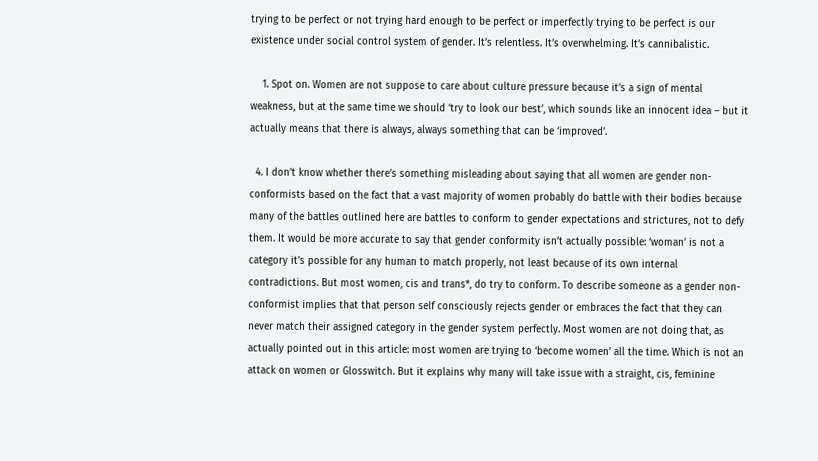trying to be perfect or not trying hard enough to be perfect or imperfectly trying to be perfect is our existence under social control system of gender. It’s relentless. It’s overwhelming. It’s cannibalistic.

    1. Spot on. Women are not suppose to care about culture pressure because it’s a sign of mental weakness, but at the same time we should ‘try to look our best’, which sounds like an innocent idea – but it actually means that there is always, always something that can be ‘improved’.

  4. I don’t know whether there’s something misleading about saying that all women are gender non-conformists based on the fact that a vast majority of women probably do battle with their bodies because many of the battles outlined here are battles to conform to gender expectations and strictures, not to defy them. It would be more accurate to say that gender conformity isn’t actually possible: ‘woman’ is not a category it’s possible for any human to match properly, not least because of its own internal contradictions. But most women, cis and trans*, do try to conform. To describe someone as a gender non-conformist implies that that person self consciously rejects gender or embraces the fact that they can never match their assigned category in the gender system perfectly. Most women are not doing that, as actually pointed out in this article: most women are trying to ‘become women’ all the time. Which is not an attack on women or Glosswitch. But it explains why many will take issue with a straight, cis, feminine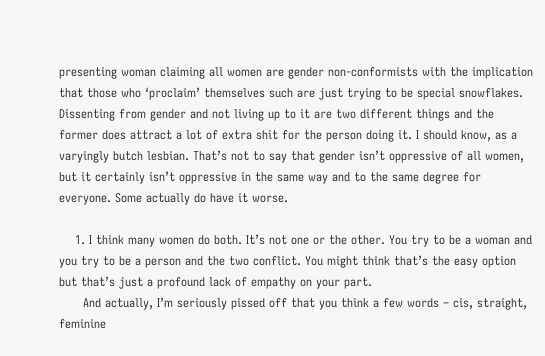presenting woman claiming all women are gender non-conformists with the implication that those who ‘proclaim’ themselves such are just trying to be special snowflakes. Dissenting from gender and not living up to it are two different things and the former does attract a lot of extra shit for the person doing it. I should know, as a varyingly butch lesbian. That’s not to say that gender isn’t oppressive of all women, but it certainly isn’t oppressive in the same way and to the same degree for everyone. Some actually do have it worse.

    1. I think many women do both. It’s not one or the other. You try to be a woman and you try to be a person and the two conflict. You might think that’s the easy option but that’s just a profound lack of empathy on your part.
      And actually, I’m seriously pissed off that you think a few words – cis, straight, feminine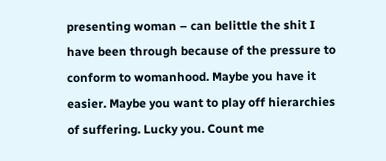presenting woman – can belittle the shit I have been through because of the pressure to conform to womanhood. Maybe you have it easier. Maybe you want to play off hierarchies of suffering. Lucky you. Count me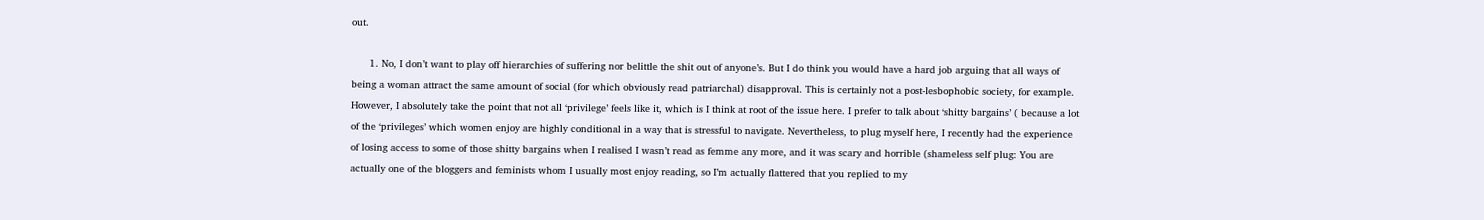out.

      1. No, I don’t want to play off hierarchies of suffering nor belittle the shit out of anyone’s. But I do think you would have a hard job arguing that all ways of being a woman attract the same amount of social (for which obviously read patriarchal) disapproval. This is certainly not a post-lesbophobic society, for example. However, I absolutely take the point that not all ‘privilege’ feels like it, which is I think at root of the issue here. I prefer to talk about ‘shitty bargains’ ( because a lot of the ‘privileges’ which women enjoy are highly conditional in a way that is stressful to navigate. Nevertheless, to plug myself here, I recently had the experience of losing access to some of those shitty bargains when I realised I wasn’t read as femme any more, and it was scary and horrible (shameless self plug: You are actually one of the bloggers and feminists whom I usually most enjoy reading, so I’m actually flattered that you replied to my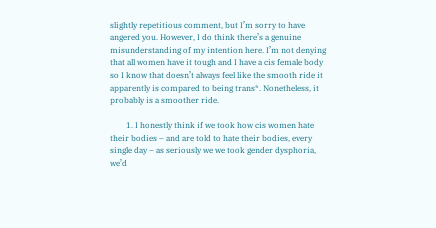slightly repetitious comment, but I’m sorry to have angered you. However, I do think there’s a genuine misunderstanding of my intention here. I’m not denying that all women have it tough and I have a cis female body so I know that doesn’t always feel like the smooth ride it apparently is compared to being trans*. Nonetheless, it probably is a smoother ride.

        1. I honestly think if we took how cis women hate their bodies – and are told to hate their bodies, every single day – as seriously we we took gender dysphoria, we’d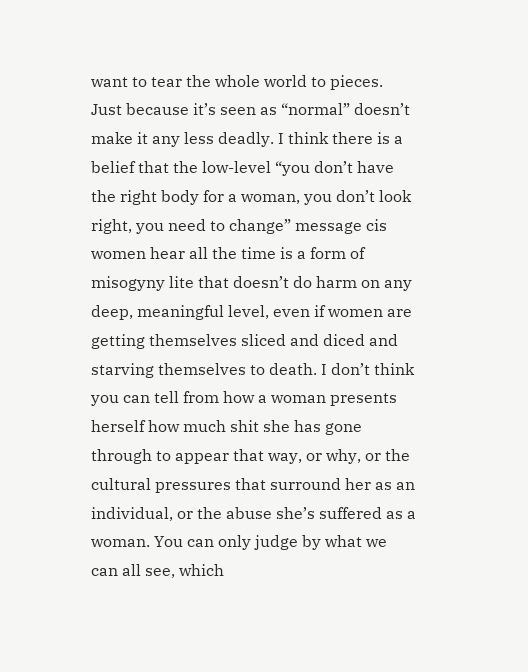want to tear the whole world to pieces. Just because it’s seen as “normal” doesn’t make it any less deadly. I think there is a belief that the low-level “you don’t have the right body for a woman, you don’t look right, you need to change” message cis women hear all the time is a form of misogyny lite that doesn’t do harm on any deep, meaningful level, even if women are getting themselves sliced and diced and starving themselves to death. I don’t think you can tell from how a woman presents herself how much shit she has gone through to appear that way, or why, or the cultural pressures that surround her as an individual, or the abuse she’s suffered as a woman. You can only judge by what we can all see, which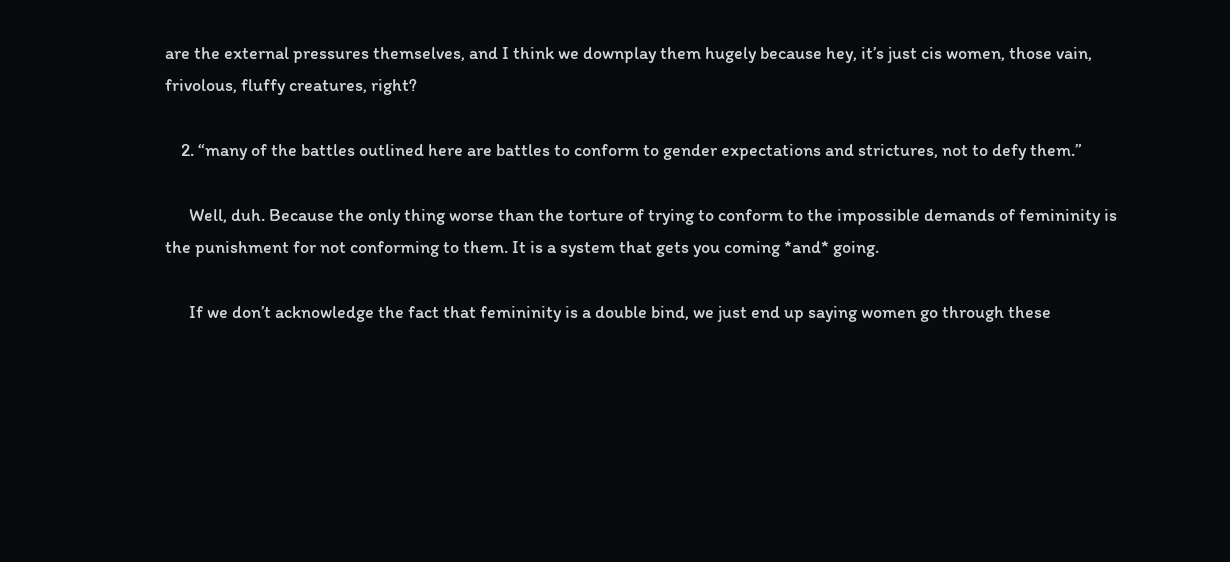are the external pressures themselves, and I think we downplay them hugely because hey, it’s just cis women, those vain, frivolous, fluffy creatures, right?

    2. “many of the battles outlined here are battles to conform to gender expectations and strictures, not to defy them.”

      Well, duh. Because the only thing worse than the torture of trying to conform to the impossible demands of femininity is the punishment for not conforming to them. It is a system that gets you coming *and* going.

      If we don’t acknowledge the fact that femininity is a double bind, we just end up saying women go through these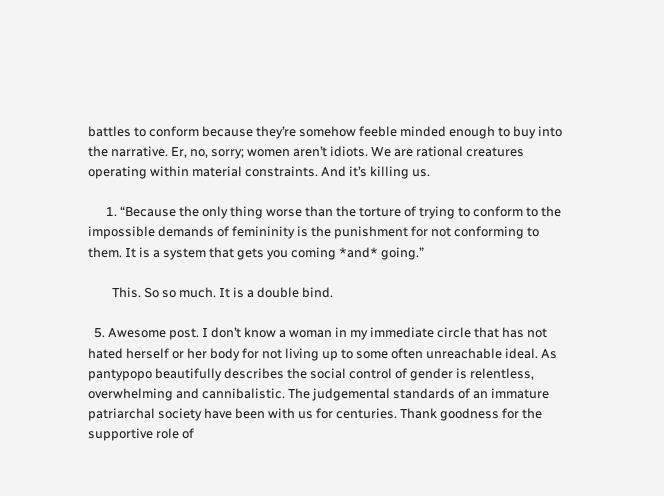battles to conform because they’re somehow feeble minded enough to buy into the narrative. Er, no, sorry; women aren’t idiots. We are rational creatures operating within material constraints. And it’s killing us.

      1. “Because the only thing worse than the torture of trying to conform to the impossible demands of femininity is the punishment for not conforming to them. It is a system that gets you coming *and* going.”

        This. So so much. It is a double bind.

  5. Awesome post. I don’t know a woman in my immediate circle that has not hated herself or her body for not living up to some often unreachable ideal. As pantypopo beautifully describes the social control of gender is relentless, overwhelming and cannibalistic. The judgemental standards of an immature patriarchal society have been with us for centuries. Thank goodness for the supportive role of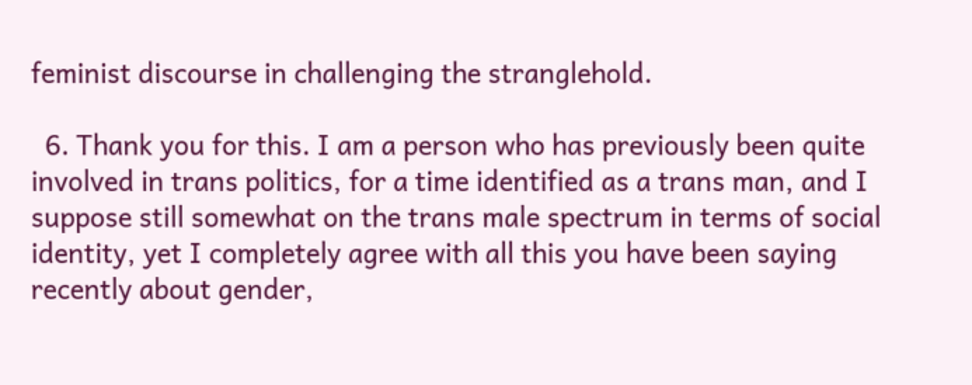feminist discourse in challenging the stranglehold.

  6. Thank you for this. I am a person who has previously been quite involved in trans politics, for a time identified as a trans man, and I suppose still somewhat on the trans male spectrum in terms of social identity, yet I completely agree with all this you have been saying recently about gender,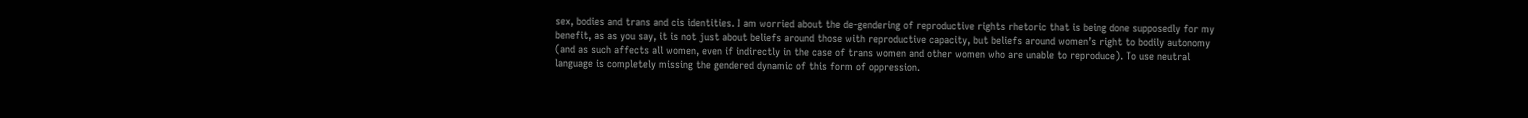sex, bodies and trans and cis identities. I am worried about the de-gendering of reproductive rights rhetoric that is being done supposedly for my benefit, as as you say, it is not just about beliefs around those with reproductive capacity, but beliefs around women’s right to bodily autonomy (and as such affects all women, even if indirectly in the case of trans women and other women who are unable to reproduce). To use neutral language is completely missing the gendered dynamic of this form of oppression.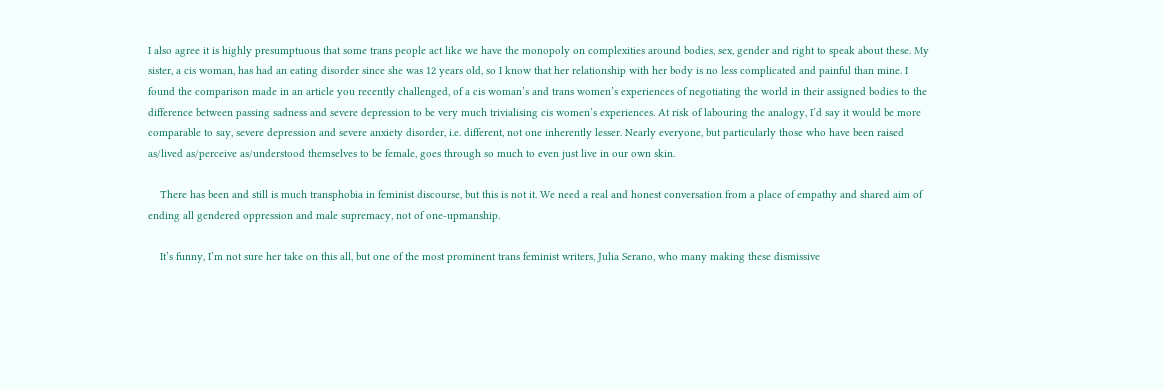I also agree it is highly presumptuous that some trans people act like we have the monopoly on complexities around bodies, sex, gender and right to speak about these. My sister, a cis woman, has had an eating disorder since she was 12 years old, so I know that her relationship with her body is no less complicated and painful than mine. I found the comparison made in an article you recently challenged, of a cis woman’s and trans women’s experiences of negotiating the world in their assigned bodies to the difference between passing sadness and severe depression to be very much trivialising cis women’s experiences. At risk of labouring the analogy, I’d say it would be more comparable to say, severe depression and severe anxiety disorder, i.e. different, not one inherently lesser. Nearly everyone, but particularly those who have been raised as/lived as/perceive as/understood themselves to be female, goes through so much to even just live in our own skin.

    There has been and still is much transphobia in feminist discourse, but this is not it. We need a real and honest conversation from a place of empathy and shared aim of ending all gendered oppression and male supremacy, not of one-upmanship.

    It’s funny, I’m not sure her take on this all, but one of the most prominent trans feminist writers, Julia Serano, who many making these dismissive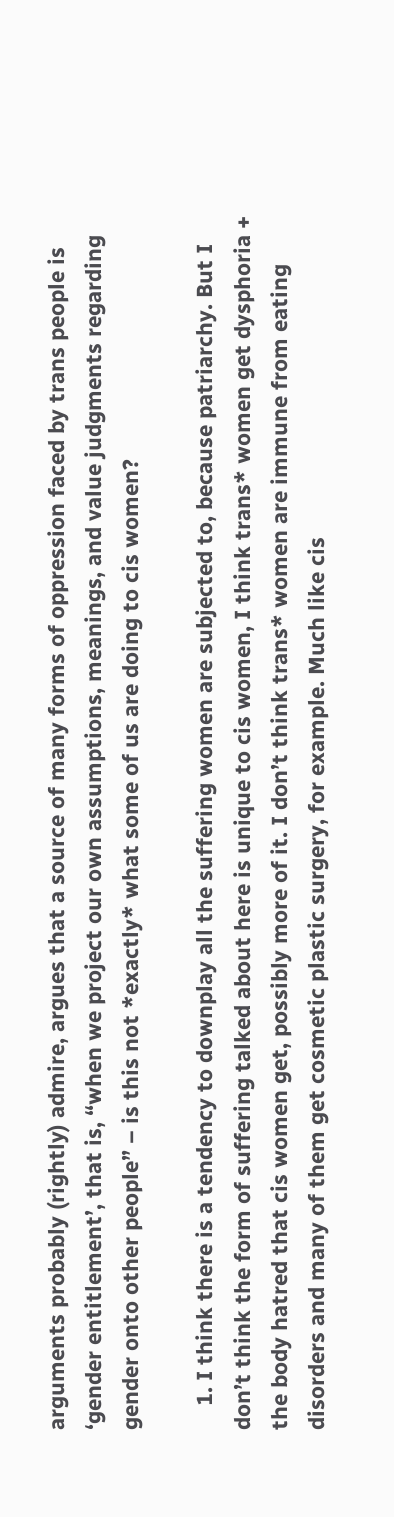arguments probably (rightly) admire, argues that a source of many forms of oppression faced by trans people is ‘gender entitlement’, that is, “when we project our own assumptions, meanings, and value judgments regarding gender onto other people” – is this not *exactly* what some of us are doing to cis women?

    1. I think there is a tendency to downplay all the suffering women are subjected to, because patriarchy. But I don’t think the form of suffering talked about here is unique to cis women, I think trans* women get dysphoria + the body hatred that cis women get, possibly more of it. I don’t think trans* women are immune from eating disorders and many of them get cosmetic plastic surgery, for example. Much like cis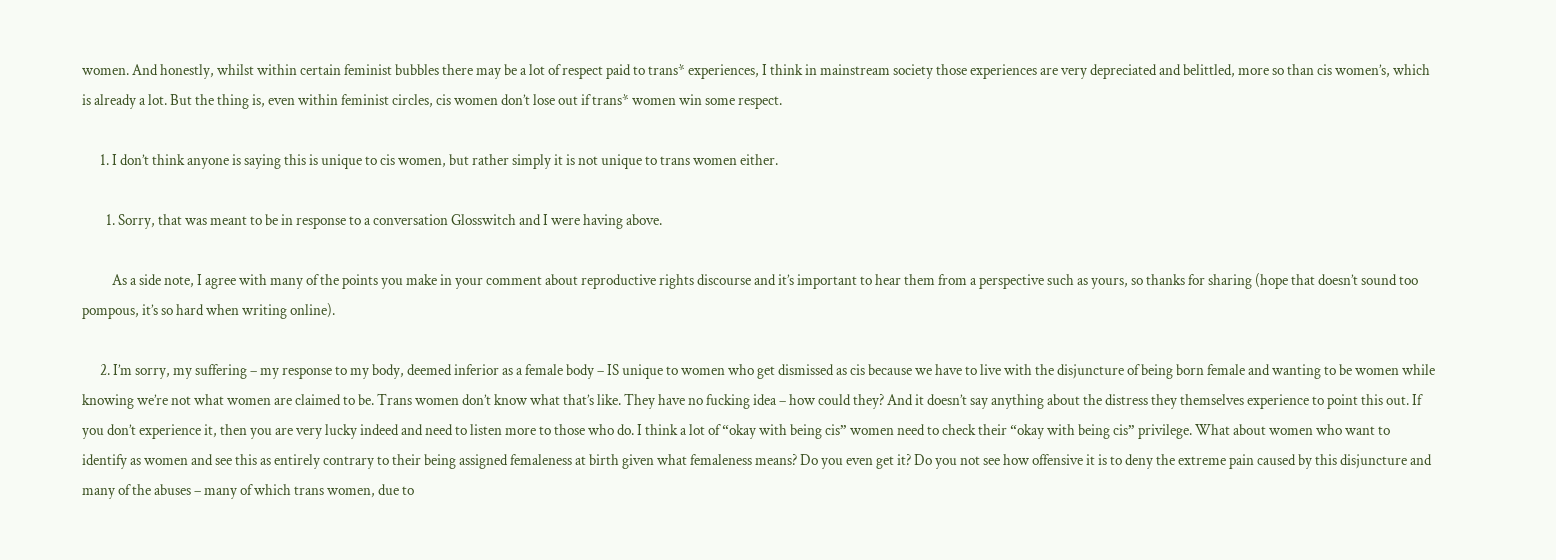women. And honestly, whilst within certain feminist bubbles there may be a lot of respect paid to trans* experiences, I think in mainstream society those experiences are very depreciated and belittled, more so than cis women’s, which is already a lot. But the thing is, even within feminist circles, cis women don’t lose out if trans* women win some respect.

      1. I don’t think anyone is saying this is unique to cis women, but rather simply it is not unique to trans women either.

        1. Sorry, that was meant to be in response to a conversation Glosswitch and I were having above.

          As a side note, I agree with many of the points you make in your comment about reproductive rights discourse and it’s important to hear them from a perspective such as yours, so thanks for sharing (hope that doesn’t sound too pompous, it’s so hard when writing online).

      2. I’m sorry, my suffering – my response to my body, deemed inferior as a female body – IS unique to women who get dismissed as cis because we have to live with the disjuncture of being born female and wanting to be women while knowing we’re not what women are claimed to be. Trans women don’t know what that’s like. They have no fucking idea – how could they? And it doesn’t say anything about the distress they themselves experience to point this out. If you don’t experience it, then you are very lucky indeed and need to listen more to those who do. I think a lot of “okay with being cis” women need to check their “okay with being cis” privilege. What about women who want to identify as women and see this as entirely contrary to their being assigned femaleness at birth given what femaleness means? Do you even get it? Do you not see how offensive it is to deny the extreme pain caused by this disjuncture and many of the abuses – many of which trans women, due to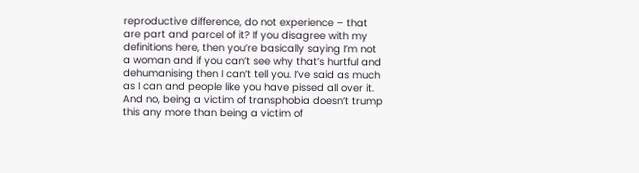reproductive difference, do not experience – that are part and parcel of it? If you disagree with my definitions here, then you’re basically saying I’m not a woman and if you can’t see why that’s hurtful and dehumanising then I can’t tell you. I’ve said as much as I can and people like you have pissed all over it. And no, being a victim of transphobia doesn’t trump this any more than being a victim of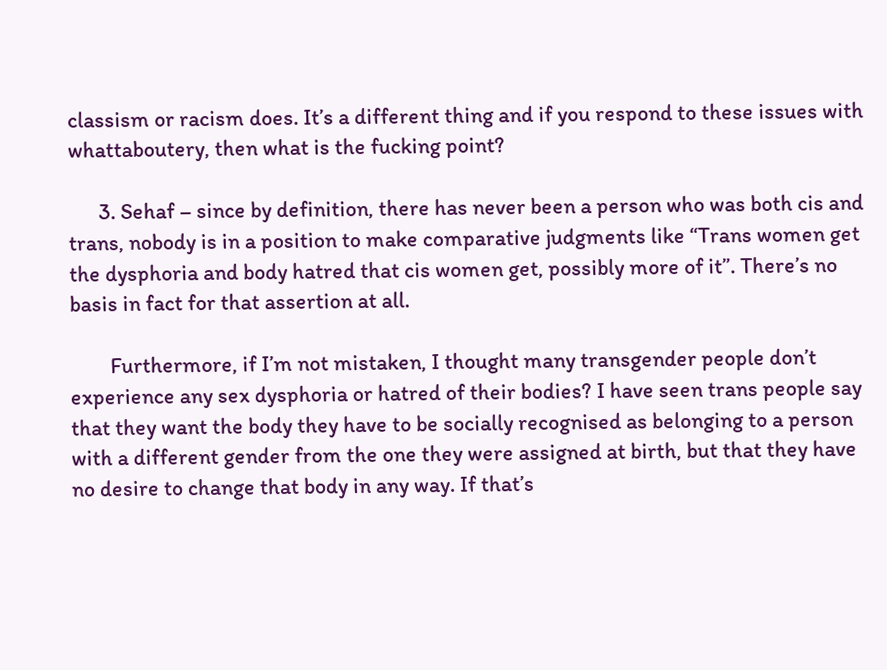classism or racism does. It’s a different thing and if you respond to these issues with whattaboutery, then what is the fucking point?

      3. Sehaf – since by definition, there has never been a person who was both cis and trans, nobody is in a position to make comparative judgments like “Trans women get the dysphoria and body hatred that cis women get, possibly more of it”. There’s no basis in fact for that assertion at all.

        Furthermore, if I’m not mistaken, I thought many transgender people don’t experience any sex dysphoria or hatred of their bodies? I have seen trans people say that they want the body they have to be socially recognised as belonging to a person with a different gender from the one they were assigned at birth, but that they have no desire to change that body in any way. If that’s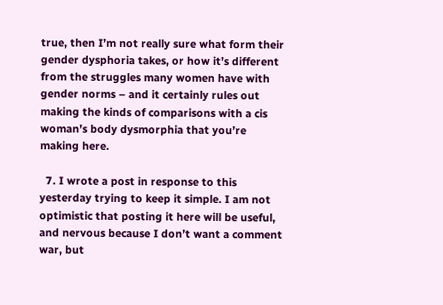true, then I’m not really sure what form their gender dysphoria takes, or how it’s different from the struggles many women have with gender norms – and it certainly rules out making the kinds of comparisons with a cis woman’s body dysmorphia that you’re making here.

  7. I wrote a post in response to this yesterday trying to keep it simple. I am not optimistic that posting it here will be useful, and nervous because I don’t want a comment war, but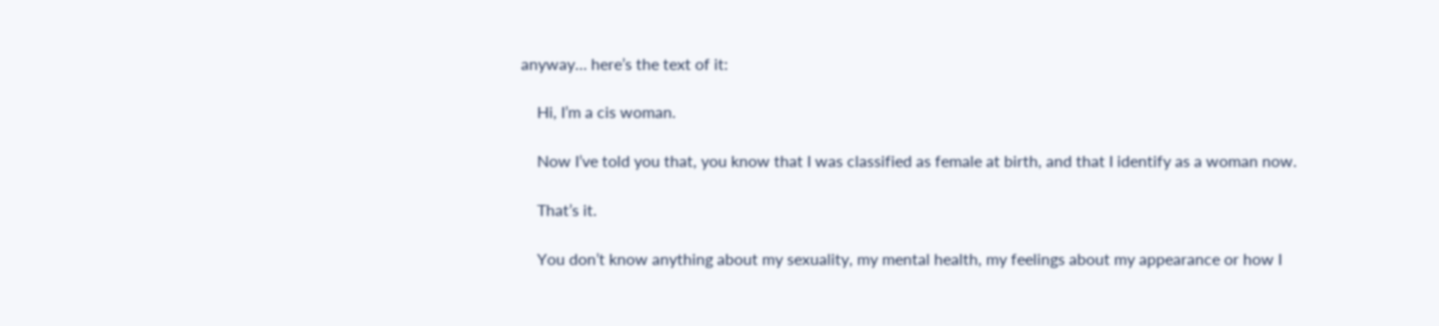anyway… here’s the text of it:

    Hi, I’m a cis woman.

    Now I’ve told you that, you know that I was classified as female at birth, and that I identify as a woman now.

    That’s it.

    You don’t know anything about my sexuality, my mental health, my feelings about my appearance or how I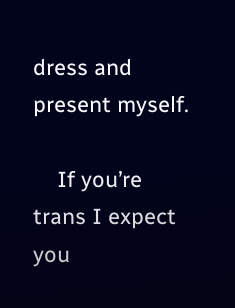dress and present myself.

    If you’re trans I expect you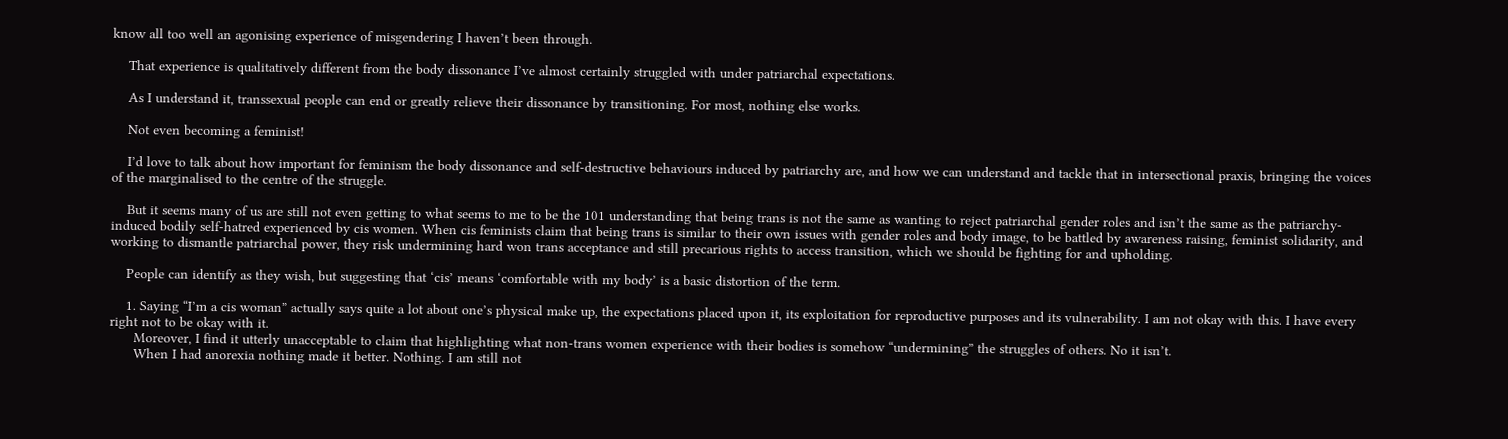know all too well an agonising experience of misgendering I haven’t been through.

    That experience is qualitatively different from the body dissonance I’ve almost certainly struggled with under patriarchal expectations.

    As I understand it, transsexual people can end or greatly relieve their dissonance by transitioning. For most, nothing else works.

    Not even becoming a feminist!

    I’d love to talk about how important for feminism the body dissonance and self-destructive behaviours induced by patriarchy are, and how we can understand and tackle that in intersectional praxis, bringing the voices of the marginalised to the centre of the struggle.

    But it seems many of us are still not even getting to what seems to me to be the 101 understanding that being trans is not the same as wanting to reject patriarchal gender roles and isn’t the same as the patriarchy-induced bodily self-hatred experienced by cis women. When cis feminists claim that being trans is similar to their own issues with gender roles and body image, to be battled by awareness raising, feminist solidarity, and working to dismantle patriarchal power, they risk undermining hard won trans acceptance and still precarious rights to access transition, which we should be fighting for and upholding.

    People can identify as they wish, but suggesting that ‘cis’ means ‘comfortable with my body’ is a basic distortion of the term.

    1. Saying “I’m a cis woman” actually says quite a lot about one’s physical make up, the expectations placed upon it, its exploitation for reproductive purposes and its vulnerability. I am not okay with this. I have every right not to be okay with it.
      Moreover, I find it utterly unacceptable to claim that highlighting what non-trans women experience with their bodies is somehow “undermining” the struggles of others. No it isn’t.
      When I had anorexia nothing made it better. Nothing. I am still not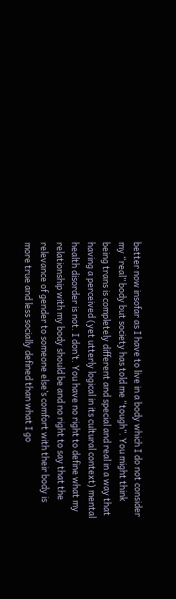better now insofar as I have to live in a body which I do not consider my “real” body but society has told me “tough”. You might think being trans is completely different and special and real in a way that having a perceived (yet utterly logical in its cultural context) mental health disorder is not. I don’t. You have no right to define what my relationship with my body should be and no right to say that the relevance of gender to someone else’s comfort with their body is more true and less socially defined than what I go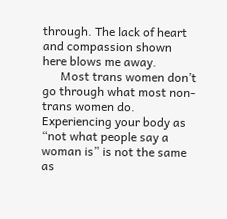through. The lack of heart and compassion shown here blows me away.
      Most trans women don’t go through what most non-trans women do. Experiencing your body as “not what people say a woman is” is not the same as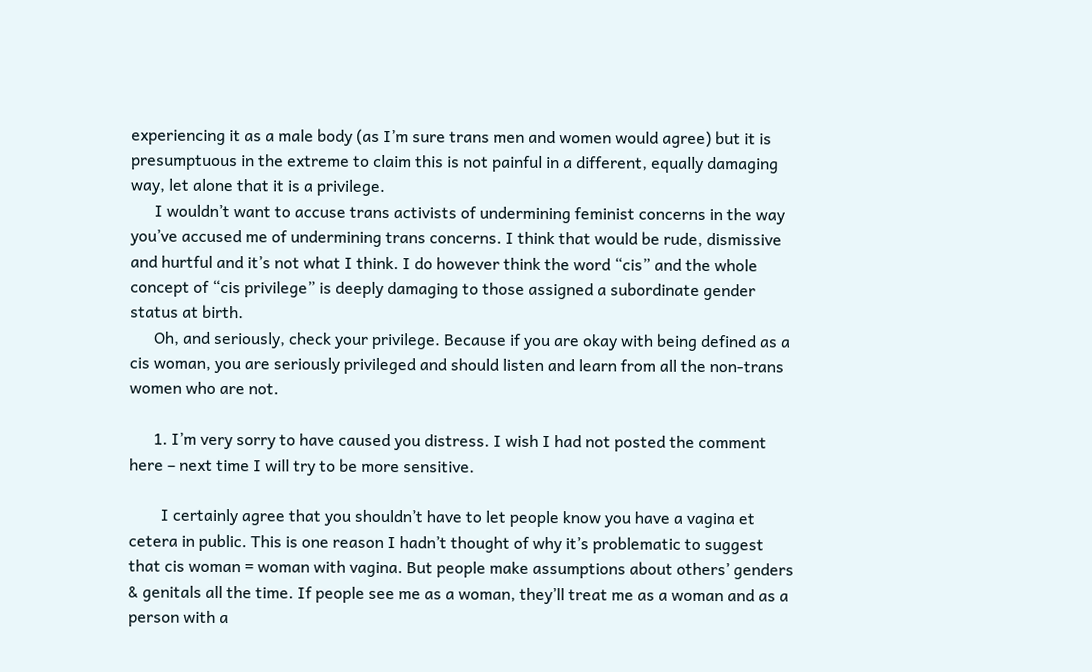experiencing it as a male body (as I’m sure trans men and women would agree) but it is presumptuous in the extreme to claim this is not painful in a different, equally damaging way, let alone that it is a privilege.
      I wouldn’t want to accuse trans activists of undermining feminist concerns in the way you’ve accused me of undermining trans concerns. I think that would be rude, dismissive and hurtful and it’s not what I think. I do however think the word “cis” and the whole concept of “cis privilege” is deeply damaging to those assigned a subordinate gender status at birth.
      Oh, and seriously, check your privilege. Because if you are okay with being defined as a cis woman, you are seriously privileged and should listen and learn from all the non-trans women who are not.

      1. I’m very sorry to have caused you distress. I wish I had not posted the comment here – next time I will try to be more sensitive.

        I certainly agree that you shouldn’t have to let people know you have a vagina et cetera in public. This is one reason I hadn’t thought of why it’s problematic to suggest that cis woman = woman with vagina. But people make assumptions about others’ genders & genitals all the time. If people see me as a woman, they’ll treat me as a woman and as a person with a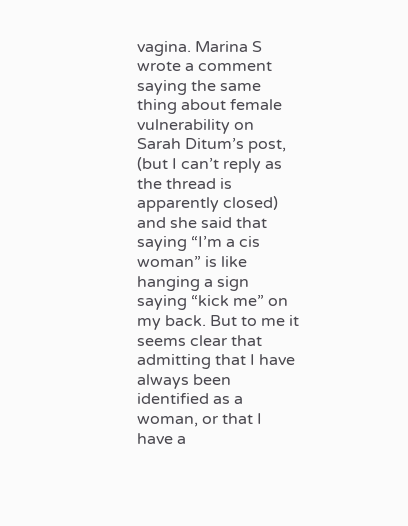vagina. Marina S wrote a comment saying the same thing about female vulnerability on Sarah Ditum’s post, (but I can’t reply as the thread is apparently closed) and she said that saying “I’m a cis woman” is like hanging a sign saying “kick me” on my back. But to me it seems clear that admitting that I have always been identified as a woman, or that I have a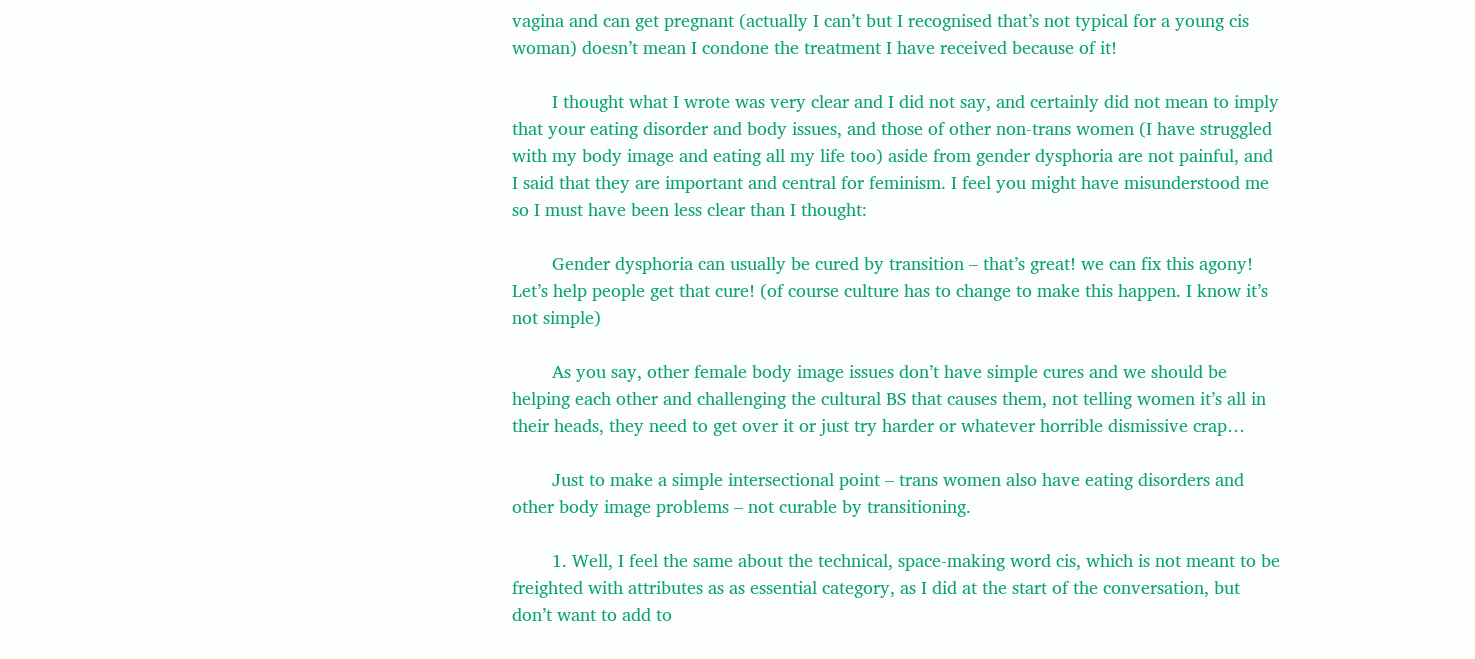vagina and can get pregnant (actually I can’t but I recognised that’s not typical for a young cis woman) doesn’t mean I condone the treatment I have received because of it!

        I thought what I wrote was very clear and I did not say, and certainly did not mean to imply that your eating disorder and body issues, and those of other non-trans women (I have struggled with my body image and eating all my life too) aside from gender dysphoria are not painful, and I said that they are important and central for feminism. I feel you might have misunderstood me so I must have been less clear than I thought:

        Gender dysphoria can usually be cured by transition – that’s great! we can fix this agony! Let’s help people get that cure! (of course culture has to change to make this happen. I know it’s not simple)

        As you say, other female body image issues don’t have simple cures and we should be helping each other and challenging the cultural BS that causes them, not telling women it’s all in their heads, they need to get over it or just try harder or whatever horrible dismissive crap…

        Just to make a simple intersectional point – trans women also have eating disorders and other body image problems – not curable by transitioning.

        1. Well, I feel the same about the technical, space-making word cis, which is not meant to be freighted with attributes as as essential category, as I did at the start of the conversation, but don’t want to add to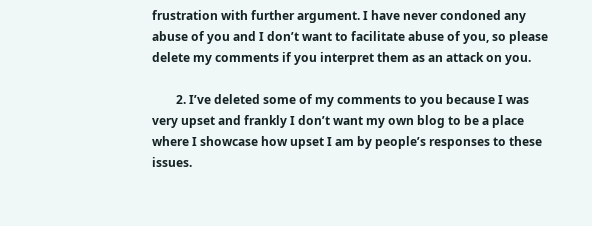frustration with further argument. I have never condoned any abuse of you and I don’t want to facilitate abuse of you, so please delete my comments if you interpret them as an attack on you.

        2. I’ve deleted some of my comments to you because I was very upset and frankly I don’t want my own blog to be a place where I showcase how upset I am by people’s responses to these issues.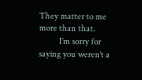They matter to me more than that.
          I’m sorry for saying you weren’t a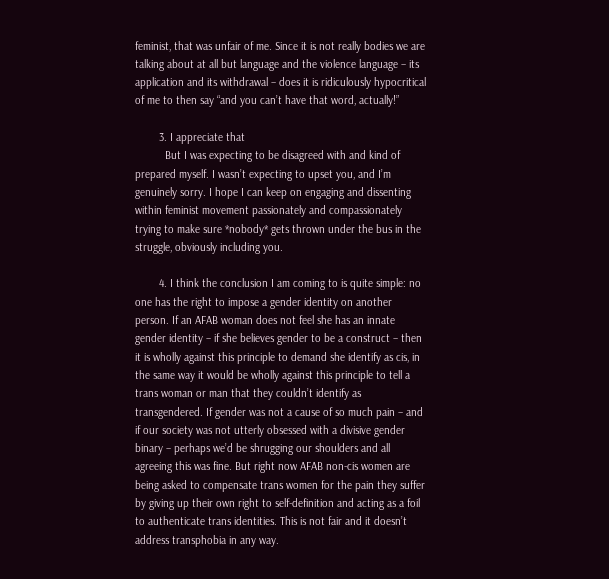feminist, that was unfair of me. Since it is not really bodies we are talking about at all but language and the violence language – its application and its withdrawal – does it is ridiculously hypocritical of me to then say “and you can’t have that word, actually!”

        3. I appreciate that
          But I was expecting to be disagreed with and kind of prepared myself. I wasn’t expecting to upset you, and I’m genuinely sorry. I hope I can keep on engaging and dissenting within feminist movement passionately and compassionately trying to make sure *nobody* gets thrown under the bus in the struggle, obviously including you.

        4. I think the conclusion I am coming to is quite simple: no one has the right to impose a gender identity on another person. If an AFAB woman does not feel she has an innate gender identity – if she believes gender to be a construct – then it is wholly against this principle to demand she identify as cis, in the same way it would be wholly against this principle to tell a trans woman or man that they couldn’t identify as transgendered. If gender was not a cause of so much pain – and if our society was not utterly obsessed with a divisive gender binary – perhaps we’d be shrugging our shoulders and all agreeing this was fine. But right now AFAB non-cis women are being asked to compensate trans women for the pain they suffer by giving up their own right to self-definition and acting as a foil to authenticate trans identities. This is not fair and it doesn’t address transphobia in any way.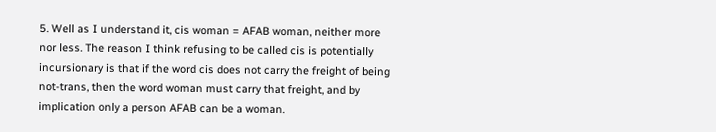5. Well as I understand it, cis woman = AFAB woman, neither more nor less. The reason I think refusing to be called cis is potentially incursionary is that if the word cis does not carry the freight of being not-trans, then the word woman must carry that freight, and by implication only a person AFAB can be a woman.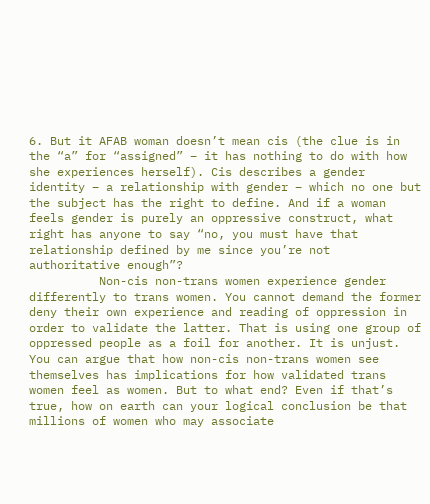6. But it AFAB woman doesn’t mean cis (the clue is in the “a” for “assigned” – it has nothing to do with how she experiences herself). Cis describes a gender identity – a relationship with gender – which no one but the subject has the right to define. And if a woman feels gender is purely an oppressive construct, what right has anyone to say “no, you must have that relationship defined by me since you’re not authoritative enough”?
          Non-cis non-trans women experience gender differently to trans women. You cannot demand the former deny their own experience and reading of oppression in order to validate the latter. That is using one group of oppressed people as a foil for another. It is unjust. You can argue that how non-cis non-trans women see themselves has implications for how validated trans women feel as women. But to what end? Even if that’s true, how on earth can your logical conclusion be that millions of women who may associate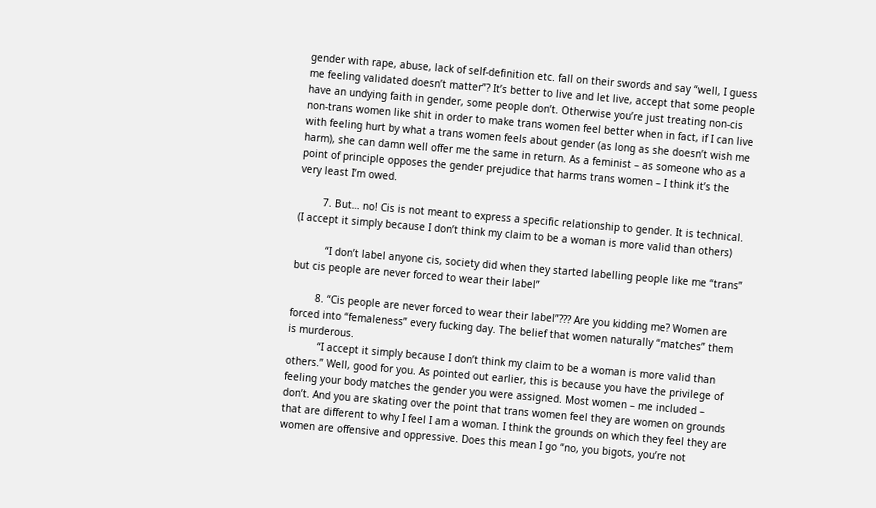gender with rape, abuse, lack of self-definition etc. fall on their swords and say “well, I guess me feeling validated doesn’t matter”? It’s better to live and let live, accept that some people have an undying faith in gender, some people don’t. Otherwise you’re just treating non-cis non-trans women like shit in order to make trans women feel better when in fact, if I can live with feeling hurt by what a trans women feels about gender (as long as she doesn’t wish me harm), she can damn well offer me the same in return. As a feminist – as someone who as a point of principle opposes the gender prejudice that harms trans women – I think it’s the very least I’m owed.

        7. But… no! Cis is not meant to express a specific relationship to gender. It is technical. (I accept it simply because I don’t think my claim to be a woman is more valid than others)

          “I don’t label anyone cis, society did when they started labelling people like me “trans” but cis people are never forced to wear their label”

        8. “Cis people are never forced to wear their label”??? Are you kidding me? Women are forced into “femaleness” every fucking day. The belief that women naturally “matches” them is murderous.
          “I accept it simply because I don’t think my claim to be a woman is more valid than others.” Well, good for you. As pointed out earlier, this is because you have the privilege of feeling your body matches the gender you were assigned. Most women – me included – don’t. And you are skating over the point that trans women feel they are women on grounds that are different to why I feel I am a woman. I think the grounds on which they feel they are women are offensive and oppressive. Does this mean I go “no, you bigots, you’re not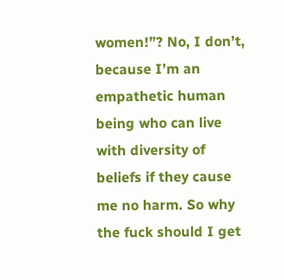women!”? No, I don’t, because I’m an empathetic human being who can live with diversity of beliefs if they cause me no harm. So why the fuck should I get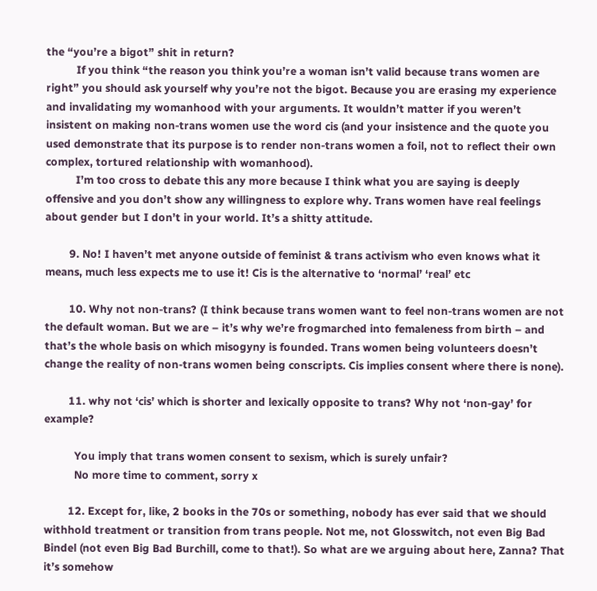the “you’re a bigot” shit in return?
          If you think “the reason you think you’re a woman isn’t valid because trans women are right” you should ask yourself why you’re not the bigot. Because you are erasing my experience and invalidating my womanhood with your arguments. It wouldn’t matter if you weren’t insistent on making non-trans women use the word cis (and your insistence and the quote you used demonstrate that its purpose is to render non-trans women a foil, not to reflect their own complex, tortured relationship with womanhood).
          I’m too cross to debate this any more because I think what you are saying is deeply offensive and you don’t show any willingness to explore why. Trans women have real feelings about gender but I don’t in your world. It’s a shitty attitude.

        9. No! I haven’t met anyone outside of feminist & trans activism who even knows what it means, much less expects me to use it! Cis is the alternative to ‘normal’ ‘real’ etc

        10. Why not non-trans? (I think because trans women want to feel non-trans women are not the default woman. But we are – it’s why we’re frogmarched into femaleness from birth – and that’s the whole basis on which misogyny is founded. Trans women being volunteers doesn’t change the reality of non-trans women being conscripts. Cis implies consent where there is none).

        11. why not ‘cis’ which is shorter and lexically opposite to trans? Why not ‘non-gay’ for example?

          You imply that trans women consent to sexism, which is surely unfair?
          No more time to comment, sorry x

        12. Except for, like, 2 books in the 70s or something, nobody has ever said that we should withhold treatment or transition from trans people. Not me, not Glosswitch, not even Big Bad Bindel (not even Big Bad Burchill, come to that!). So what are we arguing about here, Zanna? That it’s somehow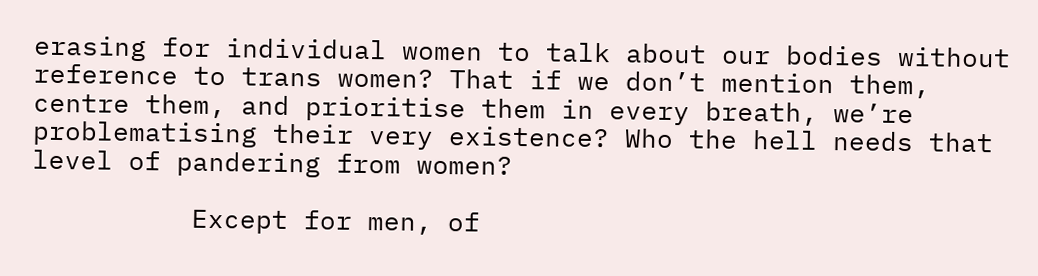erasing for individual women to talk about our bodies without reference to trans women? That if we don’t mention them, centre them, and prioritise them in every breath, we’re problematising their very existence? Who the hell needs that level of pandering from women?

          Except for men, of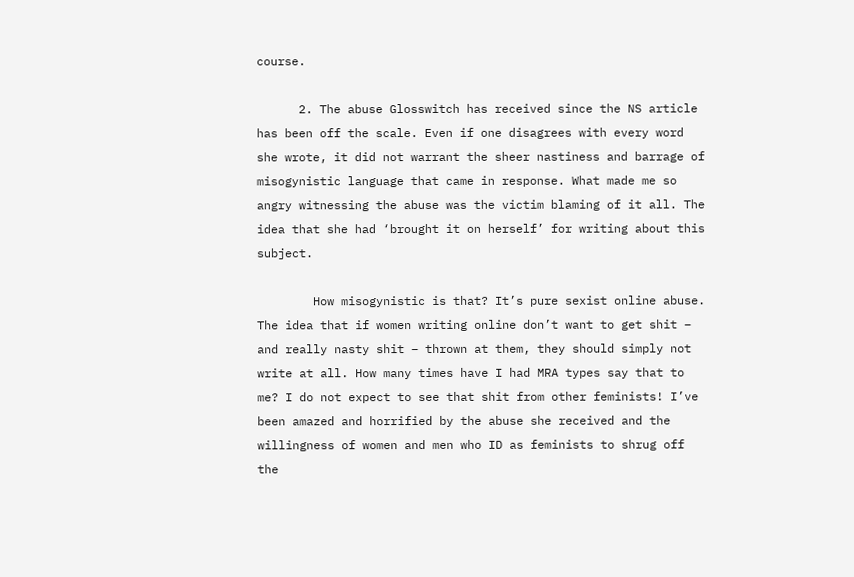course.

      2. The abuse Glosswitch has received since the NS article has been off the scale. Even if one disagrees with every word she wrote, it did not warrant the sheer nastiness and barrage of misogynistic language that came in response. What made me so angry witnessing the abuse was the victim blaming of it all. The idea that she had ‘brought it on herself’ for writing about this subject.

        How misogynistic is that? It’s pure sexist online abuse. The idea that if women writing online don’t want to get shit – and really nasty shit – thrown at them, they should simply not write at all. How many times have I had MRA types say that to me? I do not expect to see that shit from other feminists! I’ve been amazed and horrified by the abuse she received and the willingness of women and men who ID as feminists to shrug off the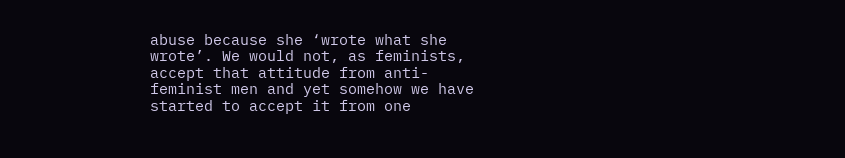abuse because she ‘wrote what she wrote’. We would not, as feminists, accept that attitude from anti-feminist men and yet somehow we have started to accept it from one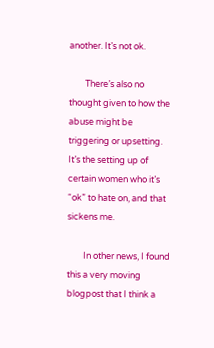another. It’s not ok.

        There’s also no thought given to how the abuse might be triggering or upsetting. It’s the setting up of certain women who it’s “ok” to hate on, and that sickens me.

        In other news, I found this a very moving blogpost that I think a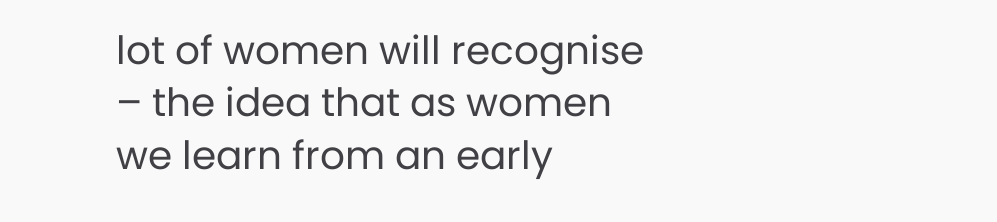lot of women will recognise – the idea that as women we learn from an early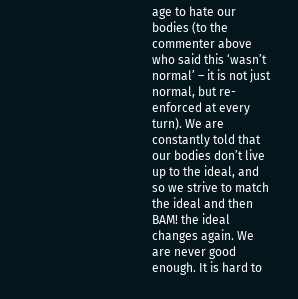age to hate our bodies (to the commenter above who said this ‘wasn’t normal’ – it is not just normal, but re-enforced at every turn). We are constantly told that our bodies don’t live up to the ideal, and so we strive to match the ideal and then BAM! the ideal changes again. We are never good enough. It is hard to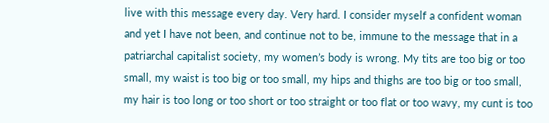live with this message every day. Very hard. I consider myself a confident woman and yet I have not been, and continue not to be, immune to the message that in a patriarchal capitalist society, my women’s body is wrong. My tits are too big or too small, my waist is too big or too small, my hips and thighs are too big or too small, my hair is too long or too short or too straight or too flat or too wavy, my cunt is too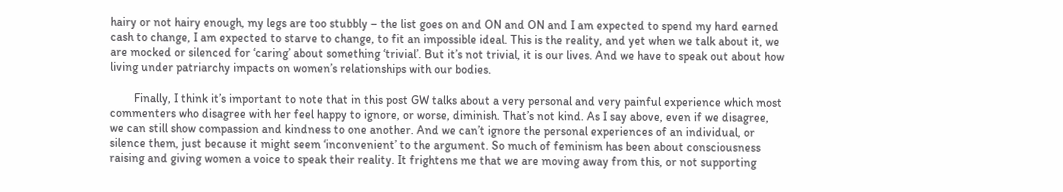hairy or not hairy enough, my legs are too stubbly – the list goes on and ON and ON and I am expected to spend my hard earned cash to change, I am expected to starve to change, to fit an impossible ideal. This is the reality, and yet when we talk about it, we are mocked or silenced for ‘caring’ about something ‘trivial’. But it’s not trivial, it is our lives. And we have to speak out about how living under patriarchy impacts on women’s relationships with our bodies.

        Finally, I think it’s important to note that in this post GW talks about a very personal and very painful experience which most commenters who disagree with her feel happy to ignore, or worse, diminish. That’s not kind. As I say above, even if we disagree, we can still show compassion and kindness to one another. And we can’t ignore the personal experiences of an individual, or silence them, just because it might seem ‘inconvenient’ to the argument. So much of feminism has been about consciousness raising and giving women a voice to speak their reality. It frightens me that we are moving away from this, or not supporting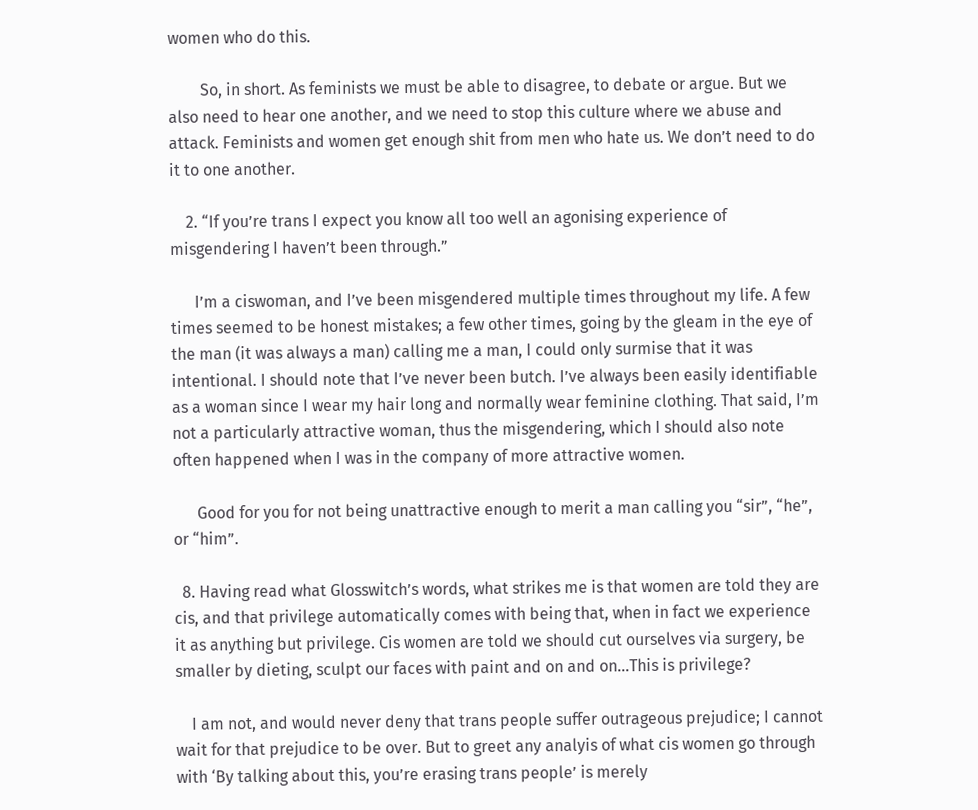women who do this.

        So, in short. As feminists we must be able to disagree, to debate or argue. But we also need to hear one another, and we need to stop this culture where we abuse and attack. Feminists and women get enough shit from men who hate us. We don’t need to do it to one another.

    2. “If you’re trans I expect you know all too well an agonising experience of misgendering I haven’t been through.”

      I’m a ciswoman, and I’ve been misgendered multiple times throughout my life. A few times seemed to be honest mistakes; a few other times, going by the gleam in the eye of the man (it was always a man) calling me a man, I could only surmise that it was intentional. I should note that I’ve never been butch. I’ve always been easily identifiable as a woman since I wear my hair long and normally wear feminine clothing. That said, I’m not a particularly attractive woman, thus the misgendering, which I should also note often happened when I was in the company of more attractive women.

      Good for you for not being unattractive enough to merit a man calling you “sir”, “he”, or “him”.

  8. Having read what Glosswitch’s words, what strikes me is that women are told they are cis, and that privilege automatically comes with being that, when in fact we experience it as anything but privilege. Cis women are told we should cut ourselves via surgery, be smaller by dieting, sculpt our faces with paint and on and on…This is privilege?

    I am not, and would never deny that trans people suffer outrageous prejudice; I cannot wait for that prejudice to be over. But to greet any analyis of what cis women go through with ‘By talking about this, you’re erasing trans people’ is merely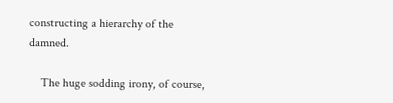constructing a hierarchy of the damned.

    The huge sodding irony, of course,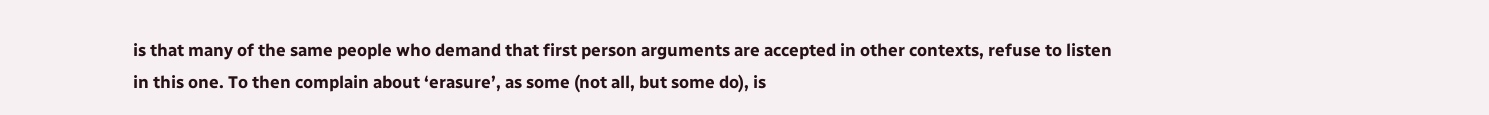is that many of the same people who demand that first person arguments are accepted in other contexts, refuse to listen in this one. To then complain about ‘erasure’, as some (not all, but some do), is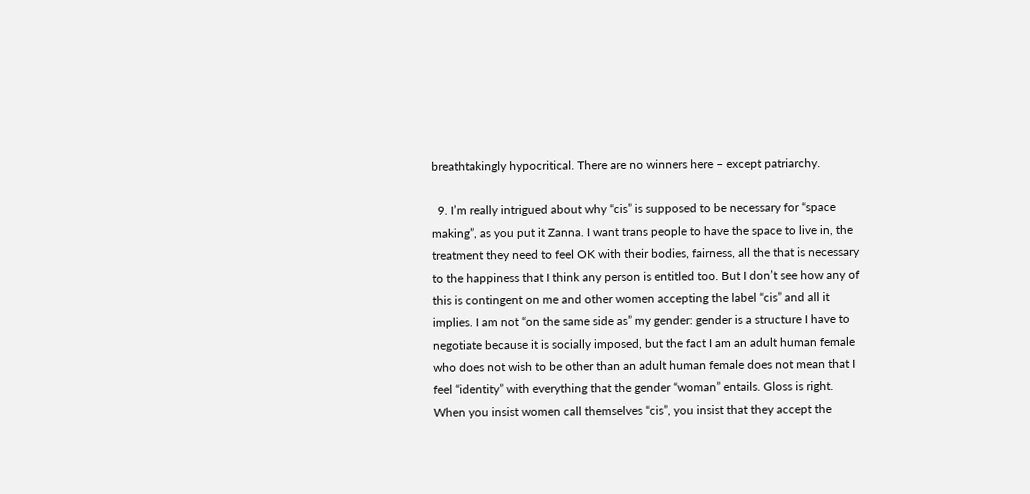breathtakingly hypocritical. There are no winners here – except patriarchy.

  9. I’m really intrigued about why “cis” is supposed to be necessary for “space making”, as you put it Zanna. I want trans people to have the space to live in, the treatment they need to feel OK with their bodies, fairness, all the that is necessary to the happiness that I think any person is entitled too. But I don’t see how any of this is contingent on me and other women accepting the label “cis” and all it implies. I am not “on the same side as” my gender: gender is a structure I have to negotiate because it is socially imposed, but the fact I am an adult human female who does not wish to be other than an adult human female does not mean that I feel “identity” with everything that the gender “woman” entails. Gloss is right. When you insist women call themselves “cis”, you insist that they accept the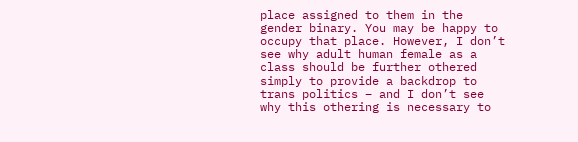place assigned to them in the gender binary. You may be happy to occupy that place. However, I don’t see why adult human female as a class should be further othered simply to provide a backdrop to trans politics – and I don’t see why this othering is necessary to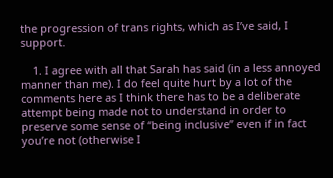the progression of trans rights, which as I’ve said, I support.

    1. I agree with all that Sarah has said (in a less annoyed manner than me). I do feel quite hurt by a lot of the comments here as I think there has to be a deliberate attempt being made not to understand in order to preserve some sense of “being inclusive” even if in fact you’re not (otherwise I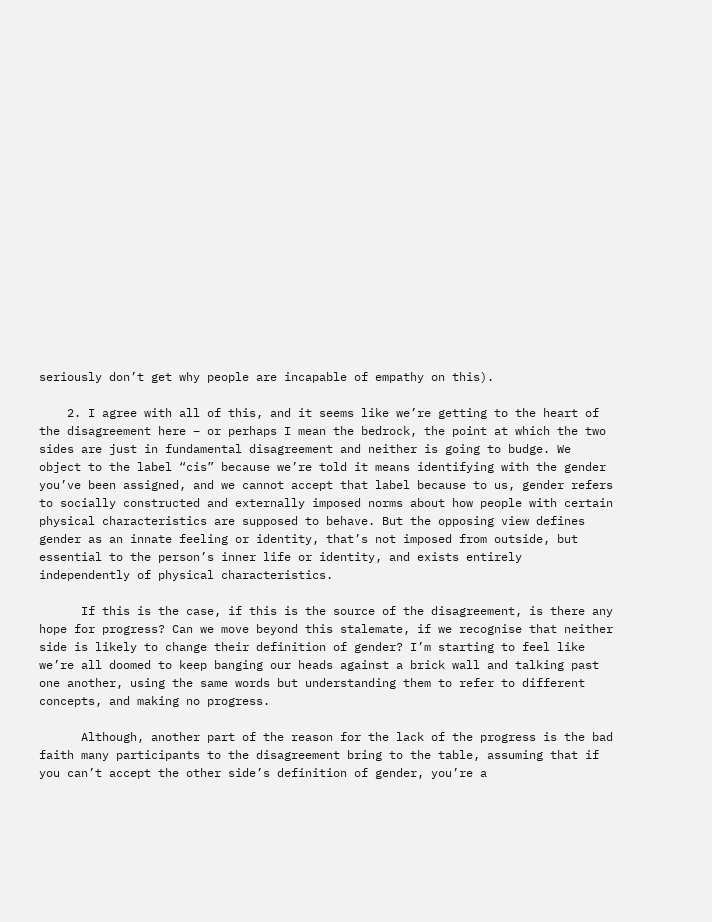seriously don’t get why people are incapable of empathy on this).

    2. I agree with all of this, and it seems like we’re getting to the heart of the disagreement here – or perhaps I mean the bedrock, the point at which the two sides are just in fundamental disagreement and neither is going to budge. We object to the label “cis” because we’re told it means identifying with the gender you’ve been assigned, and we cannot accept that label because to us, gender refers to socially constructed and externally imposed norms about how people with certain physical characteristics are supposed to behave. But the opposing view defines gender as an innate feeling or identity, that’s not imposed from outside, but essential to the person’s inner life or identity, and exists entirely independently of physical characteristics.

      If this is the case, if this is the source of the disagreement, is there any hope for progress? Can we move beyond this stalemate, if we recognise that neither side is likely to change their definition of gender? I’m starting to feel like we’re all doomed to keep banging our heads against a brick wall and talking past one another, using the same words but understanding them to refer to different concepts, and making no progress.

      Although, another part of the reason for the lack of the progress is the bad faith many participants to the disagreement bring to the table, assuming that if you can’t accept the other side’s definition of gender, you’re a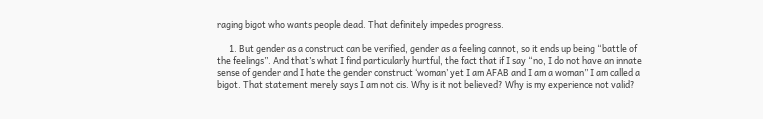raging bigot who wants people dead. That definitely impedes progress.

      1. But gender as a construct can be verified, gender as a feeling cannot, so it ends up being “battle of the feelings”. And that’s what I find particularly hurtful, the fact that if I say “no, I do not have an innate sense of gender and I hate the gender construct ‘woman’ yet I am AFAB and I am a woman” I am called a bigot. That statement merely says I am not cis. Why is it not believed? Why is my experience not valid?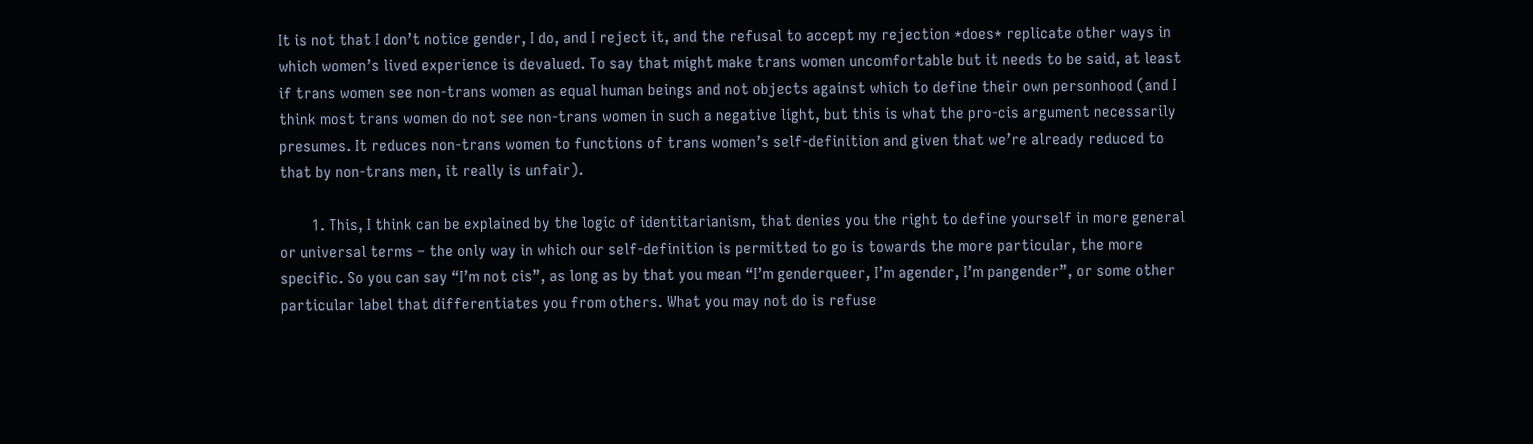It is not that I don’t notice gender, I do, and I reject it, and the refusal to accept my rejection *does* replicate other ways in which women’s lived experience is devalued. To say that might make trans women uncomfortable but it needs to be said, at least if trans women see non-trans women as equal human beings and not objects against which to define their own personhood (and I think most trans women do not see non-trans women in such a negative light, but this is what the pro-cis argument necessarily presumes. It reduces non-trans women to functions of trans women’s self-definition and given that we’re already reduced to that by non-trans men, it really is unfair).

        1. This, I think can be explained by the logic of identitarianism, that denies you the right to define yourself in more general or universal terms – the only way in which our self-definition is permitted to go is towards the more particular, the more specific. So you can say “I’m not cis”, as long as by that you mean “I’m genderqueer, I’m agender, I’m pangender”, or some other particular label that differentiates you from others. What you may not do is refuse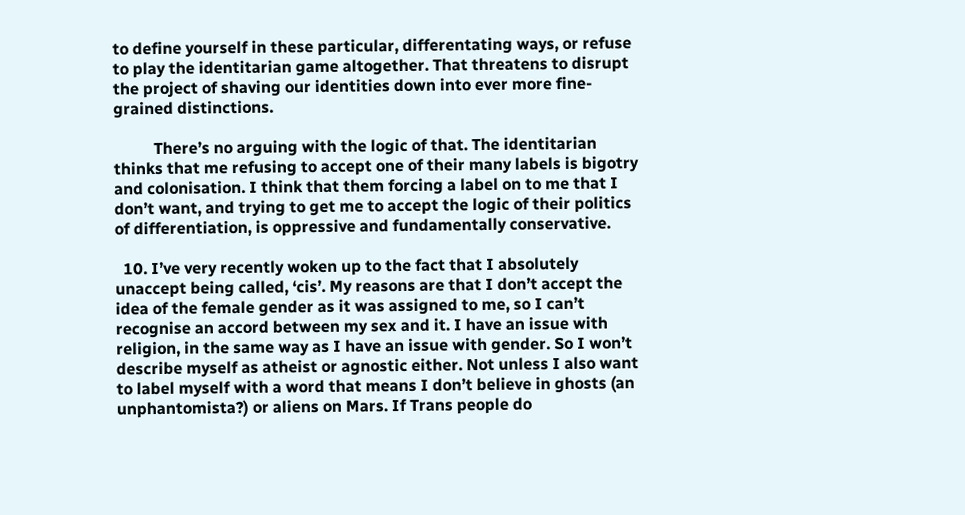to define yourself in these particular, differentating ways, or refuse to play the identitarian game altogether. That threatens to disrupt the project of shaving our identities down into ever more fine-grained distinctions.

          There’s no arguing with the logic of that. The identitarian thinks that me refusing to accept one of their many labels is bigotry and colonisation. I think that them forcing a label on to me that I don’t want, and trying to get me to accept the logic of their politics of differentiation, is oppressive and fundamentally conservative.

  10. I’ve very recently woken up to the fact that I absolutely unaccept being called, ‘cis’. My reasons are that I don’t accept the idea of the female gender as it was assigned to me, so I can’t recognise an accord between my sex and it. I have an issue with religion, in the same way as I have an issue with gender. So I won’t describe myself as atheist or agnostic either. Not unless I also want to label myself with a word that means I don’t believe in ghosts (an unphantomista?) or aliens on Mars. If Trans people do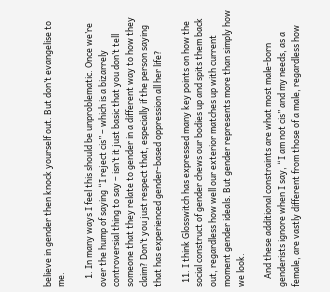believe in gender then knock yourself out. But don’t evangelise to me.

    1. In many ways I feel this should be unproblematic. Once we’re over the hump of saying “I reject cis” – which is a bizarrely controversial thing to say – isn’t it just basic that you don’t tell someone that they relate to gender in a different way to how they claim? Don’t you just respect that, especially if the person saying that has experienced gender-based oppression all her life?

  11. I think Glosswitch has expressed many key points on how the social construct of gender chews our bodies up and spits them back out, regardless how well our exterior matches up with current moment gender ideals. But gender represents more than simply how we look.

    And these additional constraints are what most male-born genderists ignore when I say, “I am not cis” and my needs, as a female, are vastly different from those of a male, regardless how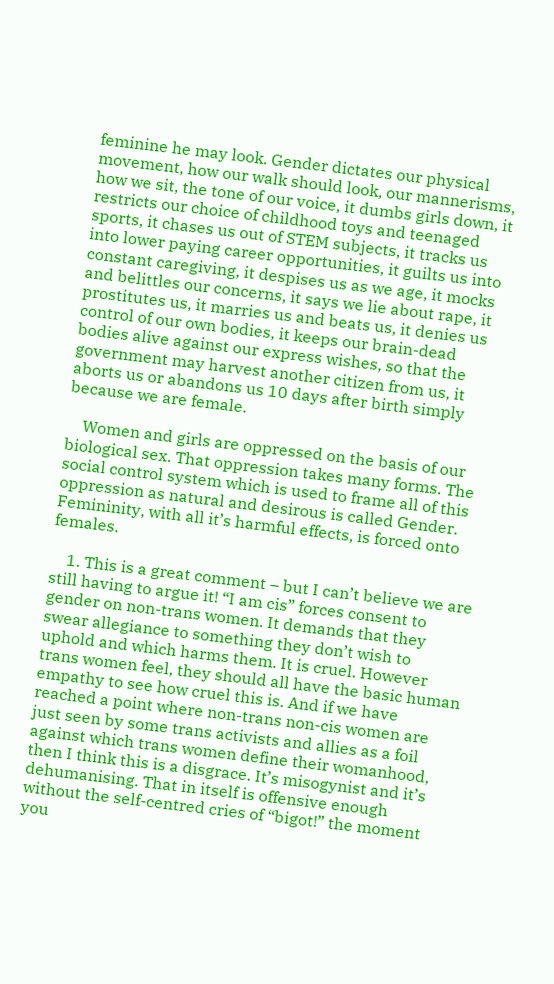feminine he may look. Gender dictates our physical movement, how our walk should look, our mannerisms, how we sit, the tone of our voice, it dumbs girls down, it restricts our choice of childhood toys and teenaged sports, it chases us out of STEM subjects, it tracks us into lower paying career opportunities, it guilts us into constant caregiving, it despises us as we age, it mocks and belittles our concerns, it says we lie about rape, it prostitutes us, it marries us and beats us, it denies us control of our own bodies, it keeps our brain-dead bodies alive against our express wishes, so that the government may harvest another citizen from us, it aborts us or abandons us 10 days after birth simply because we are female.

    Women and girls are oppressed on the basis of our biological sex. That oppression takes many forms. The social control system which is used to frame all of this oppression as natural and desirous is called Gender. Femininity, with all it’s harmful effects, is forced onto females.

    1. This is a great comment – but I can’t believe we are still having to argue it! “I am cis” forces consent to gender on non-trans women. It demands that they swear allegiance to something they don’t wish to uphold and which harms them. It is cruel. However trans women feel, they should all have the basic human empathy to see how cruel this is. And if we have reached a point where non-trans non-cis women are just seen by some trans activists and allies as a foil against which trans women define their womanhood, then I think this is a disgrace. It’s misogynist and it’s dehumanising. That in itself is offensive enough without the self-centred cries of “bigot!” the moment you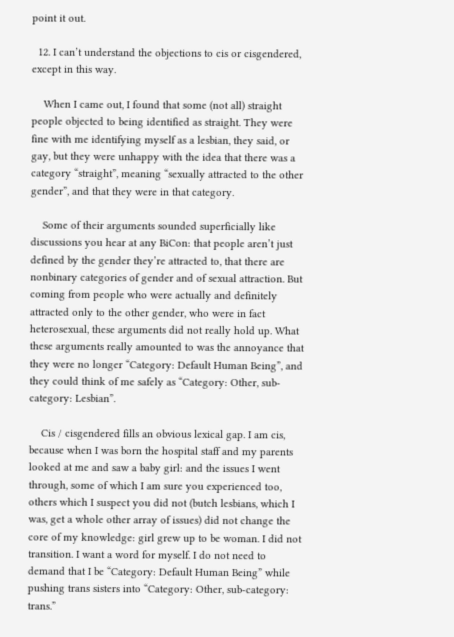point it out.

  12. I can’t understand the objections to cis or cisgendered, except in this way.

    When I came out, I found that some (not all) straight people objected to being identified as straight. They were fine with me identifying myself as a lesbian, they said, or gay, but they were unhappy with the idea that there was a category “straight”, meaning “sexually attracted to the other gender”, and that they were in that category.

    Some of their arguments sounded superficially like discussions you hear at any BiCon: that people aren’t just defined by the gender they’re attracted to, that there are nonbinary categories of gender and of sexual attraction. But coming from people who were actually and definitely attracted only to the other gender, who were in fact heterosexual, these arguments did not really hold up. What these arguments really amounted to was the annoyance that they were no longer “Category: Default Human Being”, and they could think of me safely as “Category: Other, sub-category: Lesbian”.

    Cis / cisgendered fills an obvious lexical gap. I am cis, because when I was born the hospital staff and my parents looked at me and saw a baby girl: and the issues I went through, some of which I am sure you experienced too, others which I suspect you did not (butch lesbians, which I was, get a whole other array of issues) did not change the core of my knowledge: girl grew up to be woman. I did not transition. I want a word for myself. I do not need to demand that I be “Category: Default Human Being” while pushing trans sisters into “Category: Other, sub-category: trans.”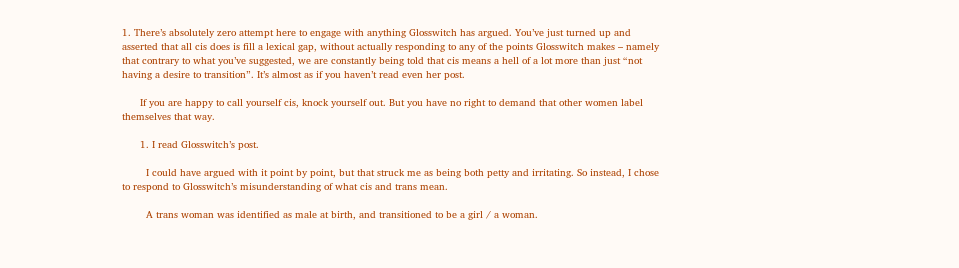1. There’s absolutely zero attempt here to engage with anything Glosswitch has argued. You’ve just turned up and asserted that all cis does is fill a lexical gap, without actually responding to any of the points Glosswitch makes – namely that contrary to what you’ve suggested, we are constantly being told that cis means a hell of a lot more than just “not having a desire to transition”. It’s almost as if you haven’t read even her post.

      If you are happy to call yourself cis, knock yourself out. But you have no right to demand that other women label themselves that way.

      1. I read Glosswitch’s post.

        I could have argued with it point by point, but that struck me as being both petty and irritating. So instead, I chose to respond to Glosswitch’s misunderstanding of what cis and trans mean.

        A trans woman was identified as male at birth, and transitioned to be a girl / a woman.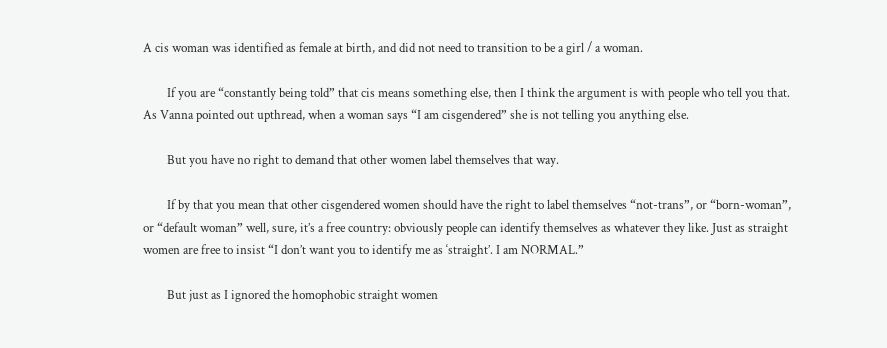A cis woman was identified as female at birth, and did not need to transition to be a girl / a woman.

        If you are “constantly being told” that cis means something else, then I think the argument is with people who tell you that. As Vanna pointed out upthread, when a woman says “I am cisgendered” she is not telling you anything else.

        But you have no right to demand that other women label themselves that way.

        If by that you mean that other cisgendered women should have the right to label themselves “not-trans”, or “born-woman”, or “default woman” well, sure, it’s a free country: obviously people can identify themselves as whatever they like. Just as straight women are free to insist “I don’t want you to identify me as ‘straight’. I am NORMAL.”

        But just as I ignored the homophobic straight women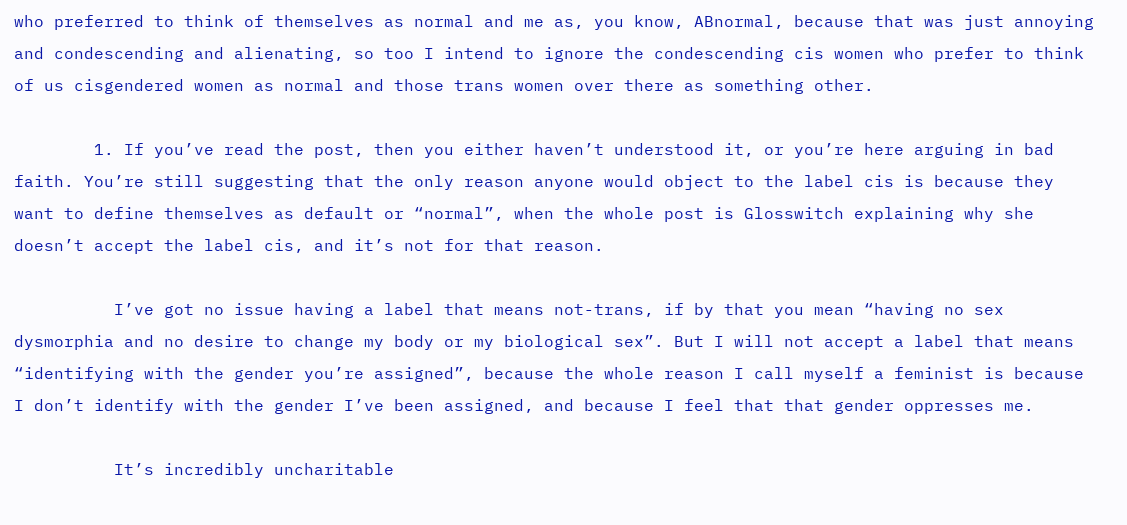who preferred to think of themselves as normal and me as, you know, ABnormal, because that was just annoying and condescending and alienating, so too I intend to ignore the condescending cis women who prefer to think of us cisgendered women as normal and those trans women over there as something other.

        1. If you’ve read the post, then you either haven’t understood it, or you’re here arguing in bad faith. You’re still suggesting that the only reason anyone would object to the label cis is because they want to define themselves as default or “normal”, when the whole post is Glosswitch explaining why she doesn’t accept the label cis, and it’s not for that reason.

          I’ve got no issue having a label that means not-trans, if by that you mean “having no sex dysmorphia and no desire to change my body or my biological sex”. But I will not accept a label that means “identifying with the gender you’re assigned”, because the whole reason I call myself a feminist is because I don’t identify with the gender I’ve been assigned, and because I feel that that gender oppresses me.

          It’s incredibly uncharitable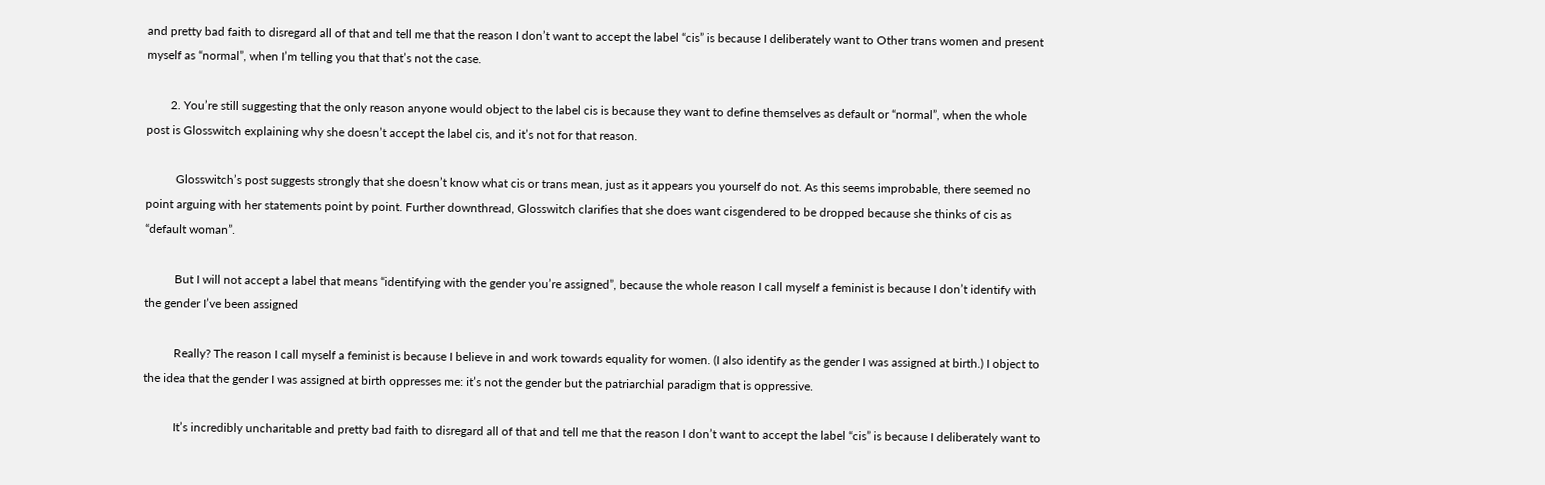and pretty bad faith to disregard all of that and tell me that the reason I don’t want to accept the label “cis” is because I deliberately want to Other trans women and present myself as “normal”, when I’m telling you that that’s not the case.

        2. You’re still suggesting that the only reason anyone would object to the label cis is because they want to define themselves as default or “normal”, when the whole post is Glosswitch explaining why she doesn’t accept the label cis, and it’s not for that reason.

          Glosswitch’s post suggests strongly that she doesn’t know what cis or trans mean, just as it appears you yourself do not. As this seems improbable, there seemed no point arguing with her statements point by point. Further downthread, Glosswitch clarifies that she does want cisgendered to be dropped because she thinks of cis as “default woman”.

          But I will not accept a label that means “identifying with the gender you’re assigned”, because the whole reason I call myself a feminist is because I don’t identify with the gender I’ve been assigned

          Really? The reason I call myself a feminist is because I believe in and work towards equality for women. (I also identify as the gender I was assigned at birth.) I object to the idea that the gender I was assigned at birth oppresses me: it’s not the gender but the patriarchial paradigm that is oppressive.

          It’s incredibly uncharitable and pretty bad faith to disregard all of that and tell me that the reason I don’t want to accept the label “cis” is because I deliberately want to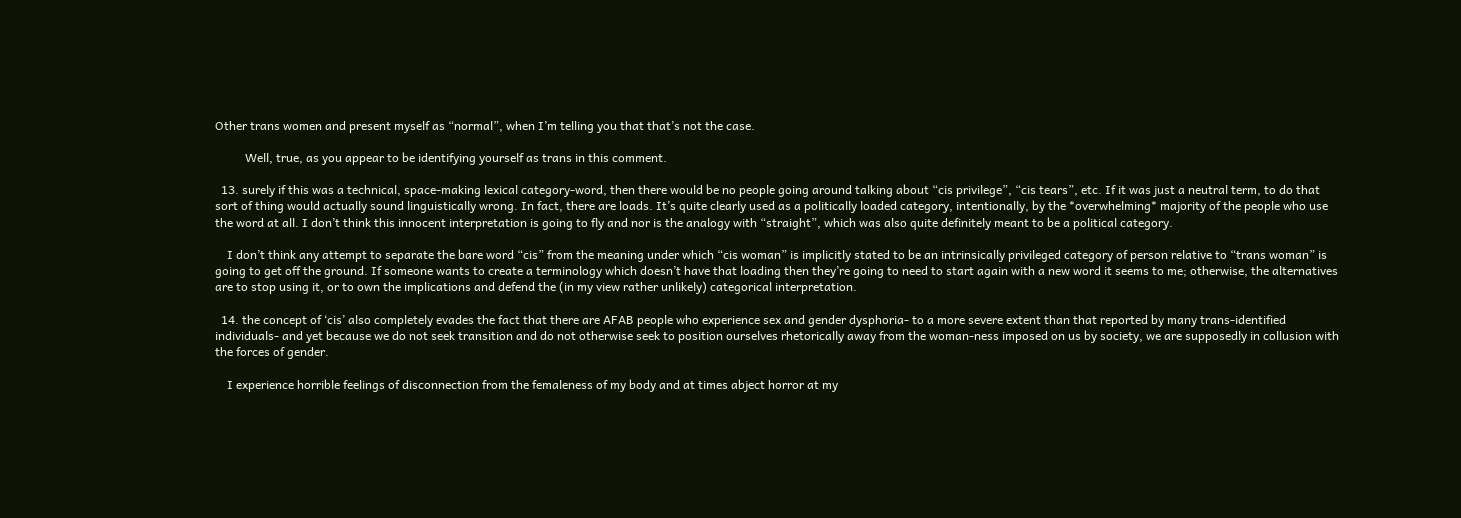Other trans women and present myself as “normal”, when I’m telling you that that’s not the case.

          Well, true, as you appear to be identifying yourself as trans in this comment.

  13. surely if this was a technical, space-making lexical category-word, then there would be no people going around talking about “cis privilege”, “cis tears”, etc. If it was just a neutral term, to do that sort of thing would actually sound linguistically wrong. In fact, there are loads. It’s quite clearly used as a politically loaded category, intentionally, by the *overwhelming* majority of the people who use the word at all. I don’t think this innocent interpretation is going to fly and nor is the analogy with “straight”, which was also quite definitely meant to be a political category.

    I don’t think any attempt to separate the bare word “cis” from the meaning under which “cis woman” is implicitly stated to be an intrinsically privileged category of person relative to “trans woman” is going to get off the ground. If someone wants to create a terminology which doesn’t have that loading then they’re going to need to start again with a new word it seems to me; otherwise, the alternatives are to stop using it, or to own the implications and defend the (in my view rather unlikely) categorical interpretation.

  14. the concept of ‘cis’ also completely evades the fact that there are AFAB people who experience sex and gender dysphoria- to a more severe extent than that reported by many trans-identified individuals- and yet because we do not seek transition and do not otherwise seek to position ourselves rhetorically away from the woman-ness imposed on us by society, we are supposedly in collusion with the forces of gender.

    I experience horrible feelings of disconnection from the femaleness of my body and at times abject horror at my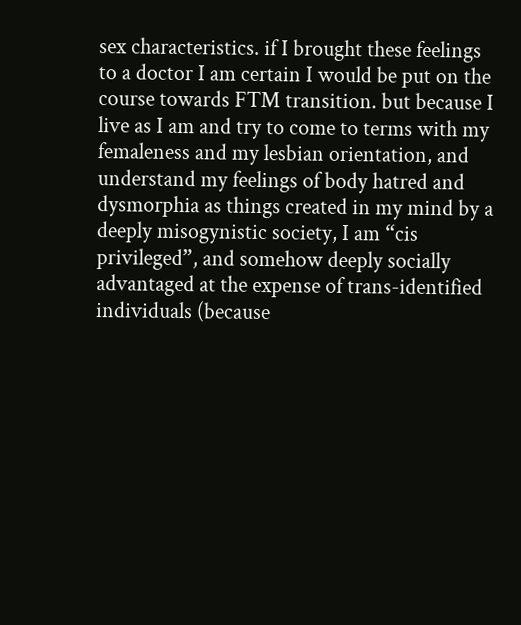sex characteristics. if I brought these feelings to a doctor I am certain I would be put on the course towards FTM transition. but because I live as I am and try to come to terms with my femaleness and my lesbian orientation, and understand my feelings of body hatred and dysmorphia as things created in my mind by a deeply misogynistic society, I am “cis privileged”, and somehow deeply socially advantaged at the expense of trans-identified individuals (because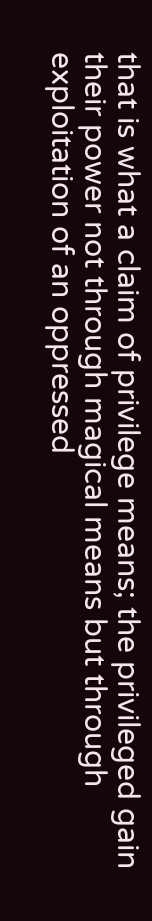that is what a claim of privilege means; the privileged gain their power not through magical means but through exploitation of an oppressed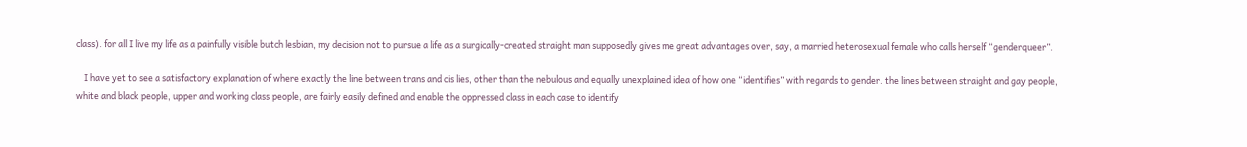class). for all I live my life as a painfully visible butch lesbian, my decision not to pursue a life as a surgically-created straight man supposedly gives me great advantages over, say, a married heterosexual female who calls herself “genderqueer”.

    I have yet to see a satisfactory explanation of where exactly the line between trans and cis lies, other than the nebulous and equally unexplained idea of how one “identifies” with regards to gender. the lines between straight and gay people, white and black people, upper and working class people, are fairly easily defined and enable the oppressed class in each case to identify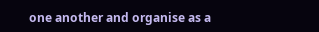one another and organise as a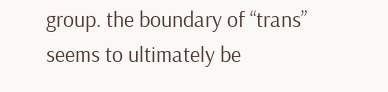group. the boundary of “trans” seems to ultimately be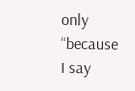only “because I say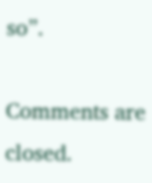so”.

Comments are closed.